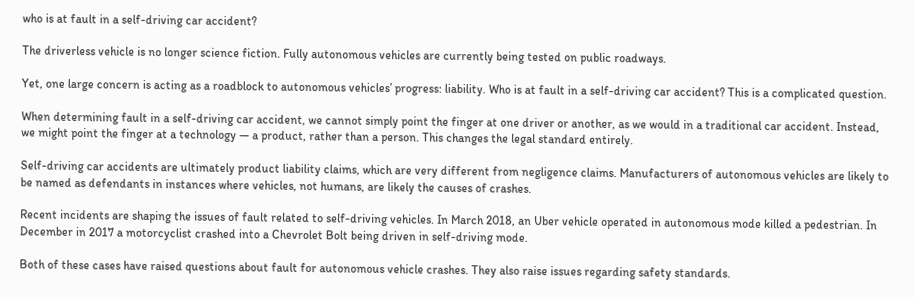who is at fault in a self-driving car accident?

The driverless vehicle is no longer science fiction. Fully autonomous vehicles are currently being tested on public roadways.

Yet, one large concern is acting as a roadblock to autonomous vehicles’ progress: liability. Who is at fault in a self-driving car accident? This is a complicated question.

When determining fault in a self-driving car accident, we cannot simply point the finger at one driver or another, as we would in a traditional car accident. Instead, we might point the finger at a technology — a product, rather than a person. This changes the legal standard entirely.

Self-driving car accidents are ultimately product liability claims, which are very different from negligence claims. Manufacturers of autonomous vehicles are likely to be named as defendants in instances where vehicles, not humans, are likely the causes of crashes.

Recent incidents are shaping the issues of fault related to self-driving vehicles. In March 2018, an Uber vehicle operated in autonomous mode killed a pedestrian. In December in 2017 a motorcyclist crashed into a Chevrolet Bolt being driven in self-driving mode.

Both of these cases have raised questions about fault for autonomous vehicle crashes. They also raise issues regarding safety standards.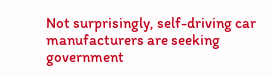Not surprisingly, self-driving car manufacturers are seeking government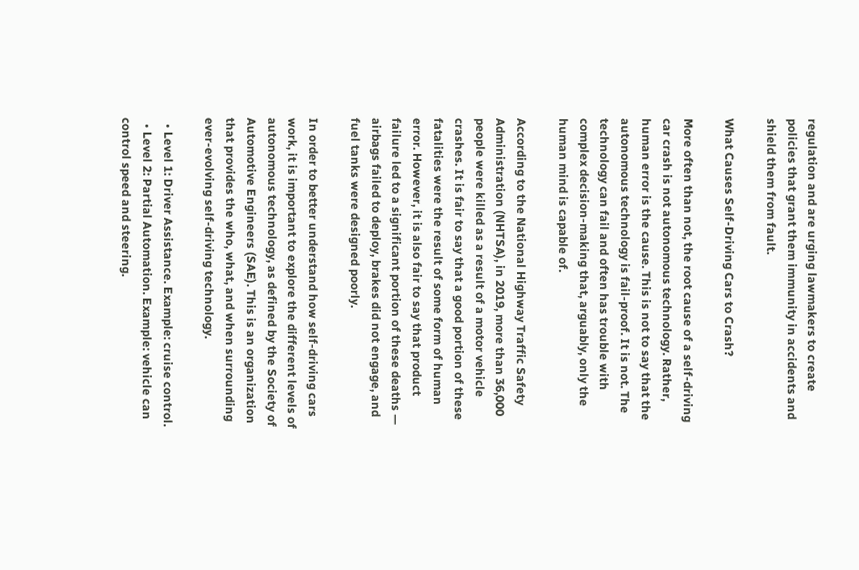regulation and are urging lawmakers to create policies that grant them immunity in accidents and shield them from fault.

What Causes Self-Driving Cars to Crash?

More often than not, the root cause of a self-driving car crash is not autonomous technology. Rather, human error is the cause. This is not to say that the autonomous technology is fail-proof. It is not. The technology can fail and often has trouble with complex decision-making that, arguably, only the human mind is capable of.

According to the National Highway Traffic Safety Administration (NHTSA), in 2019, more than 36,000 people were killed as a result of a motor vehicle crashes. It is fair to say that a good portion of these fatalities were the result of some form of human error. However, it is also fair to say that product failure led to a significant portion of these deaths — airbags failed to deploy, brakes did not engage, and fuel tanks were designed poorly.

In order to better understand how self-driving cars work, it is important to explore the different levels of autonomous technology, as defined by the Society of Automotive Engineers (SAE). This is an organization that provides the who, what, and when surrounding ever-evolving self-driving technology.

  • Level 1: Driver Assistance. Example: cruise control.
  • Level 2: Partial Automation. Example: vehicle can control speed and steering.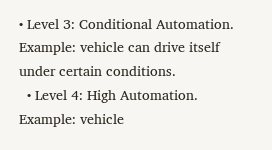• Level 3: Conditional Automation. Example: vehicle can drive itself under certain conditions.
  • Level 4: High Automation. Example: vehicle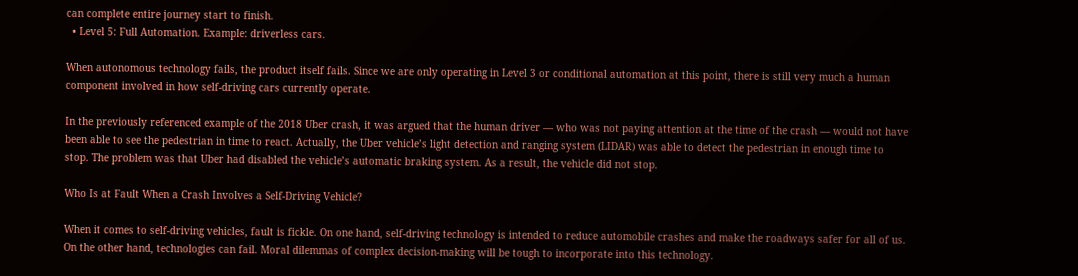can complete entire journey start to finish.
  • Level 5: Full Automation. Example: driverless cars.

When autonomous technology fails, the product itself fails. Since we are only operating in Level 3 or conditional automation at this point, there is still very much a human component involved in how self-driving cars currently operate.

In the previously referenced example of the 2018 Uber crash, it was argued that the human driver — who was not paying attention at the time of the crash — would not have been able to see the pedestrian in time to react. Actually, the Uber vehicle’s light detection and ranging system (LIDAR) was able to detect the pedestrian in enough time to stop. The problem was that Uber had disabled the vehicle’s automatic braking system. As a result, the vehicle did not stop.

Who Is at Fault When a Crash Involves a Self-Driving Vehicle?

When it comes to self-driving vehicles, fault is fickle. On one hand, self-driving technology is intended to reduce automobile crashes and make the roadways safer for all of us. On the other hand, technologies can fail. Moral dilemmas of complex decision-making will be tough to incorporate into this technology.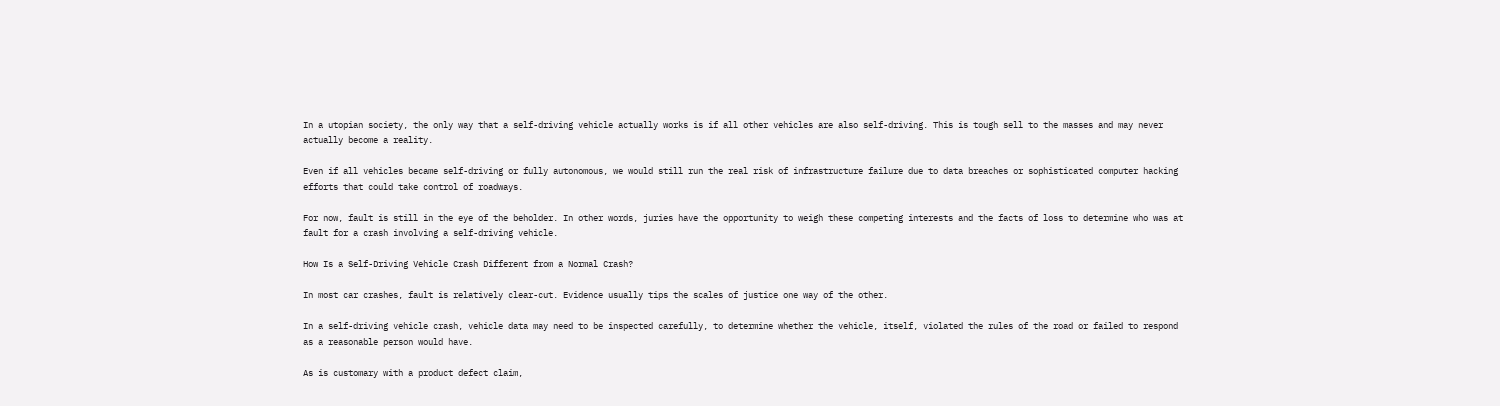In a utopian society, the only way that a self-driving vehicle actually works is if all other vehicles are also self-driving. This is tough sell to the masses and may never actually become a reality.

Even if all vehicles became self-driving or fully autonomous, we would still run the real risk of infrastructure failure due to data breaches or sophisticated computer hacking efforts that could take control of roadways.

For now, fault is still in the eye of the beholder. In other words, juries have the opportunity to weigh these competing interests and the facts of loss to determine who was at fault for a crash involving a self-driving vehicle.

How Is a Self-Driving Vehicle Crash Different from a Normal Crash?

In most car crashes, fault is relatively clear-cut. Evidence usually tips the scales of justice one way of the other.

In a self-driving vehicle crash, vehicle data may need to be inspected carefully, to determine whether the vehicle, itself, violated the rules of the road or failed to respond as a reasonable person would have.

As is customary with a product defect claim,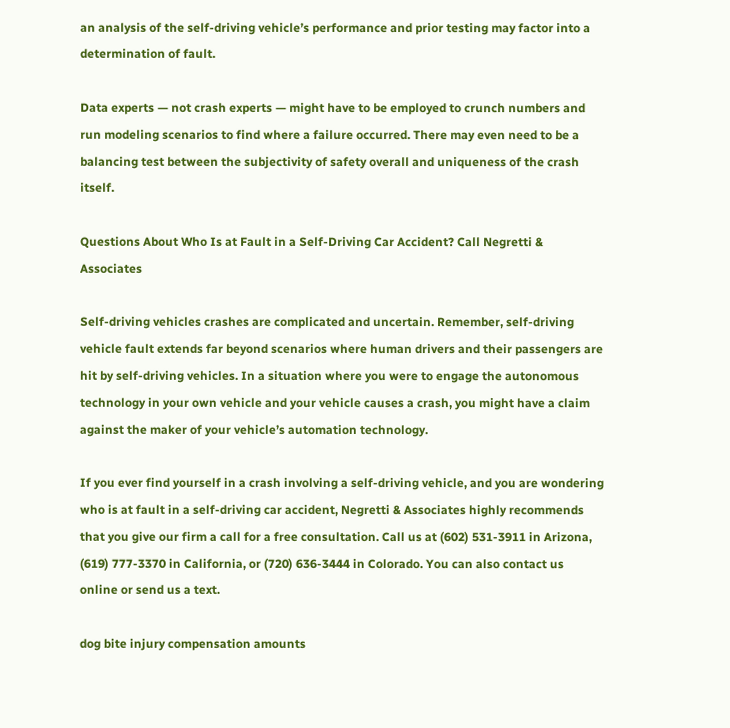an analysis of the self-driving vehicle’s performance and prior testing may factor into a determination of fault.

Data experts — not crash experts — might have to be employed to crunch numbers and run modeling scenarios to find where a failure occurred. There may even need to be a balancing test between the subjectivity of safety overall and uniqueness of the crash itself.

Questions About Who Is at Fault in a Self-Driving Car Accident? Call Negretti & Associates

Self-driving vehicles crashes are complicated and uncertain. Remember, self-driving vehicle fault extends far beyond scenarios where human drivers and their passengers are hit by self-driving vehicles. In a situation where you were to engage the autonomous technology in your own vehicle and your vehicle causes a crash, you might have a claim against the maker of your vehicle’s automation technology.

If you ever find yourself in a crash involving a self-driving vehicle, and you are wondering who is at fault in a self-driving car accident, Negretti & Associates highly recommends that you give our firm a call for a free consultation. Call us at (602) 531-3911 in Arizona, (619) 777-3370 in California, or (720) 636-3444 in Colorado. You can also contact us online or send us a text.

dog bite injury compensation amounts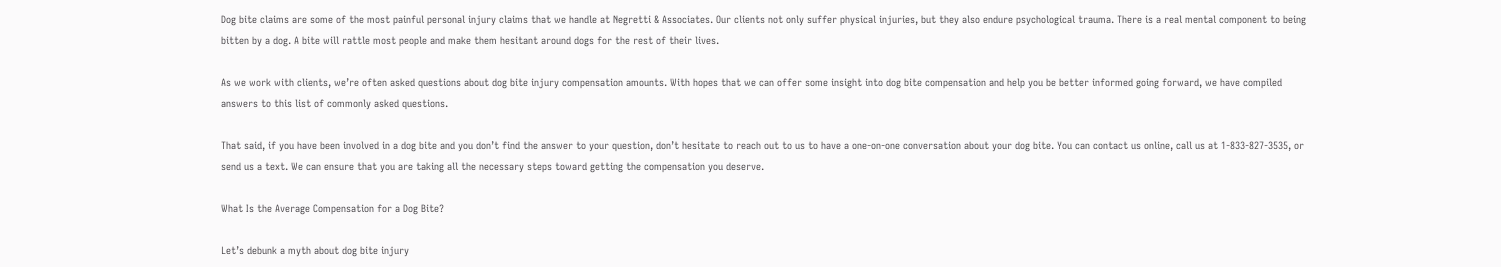Dog bite claims are some of the most painful personal injury claims that we handle at Negretti & Associates. Our clients not only suffer physical injuries, but they also endure psychological trauma. There is a real mental component to being bitten by a dog. A bite will rattle most people and make them hesitant around dogs for the rest of their lives.

As we work with clients, we’re often asked questions about dog bite injury compensation amounts. With hopes that we can offer some insight into dog bite compensation and help you be better informed going forward, we have compiled answers to this list of commonly asked questions.

That said, if you have been involved in a dog bite and you don’t find the answer to your question, don’t hesitate to reach out to us to have a one-on-one conversation about your dog bite. You can contact us online, call us at 1-833-827-3535, or send us a text. We can ensure that you are taking all the necessary steps toward getting the compensation you deserve.

What Is the Average Compensation for a Dog Bite?

Let’s debunk a myth about dog bite injury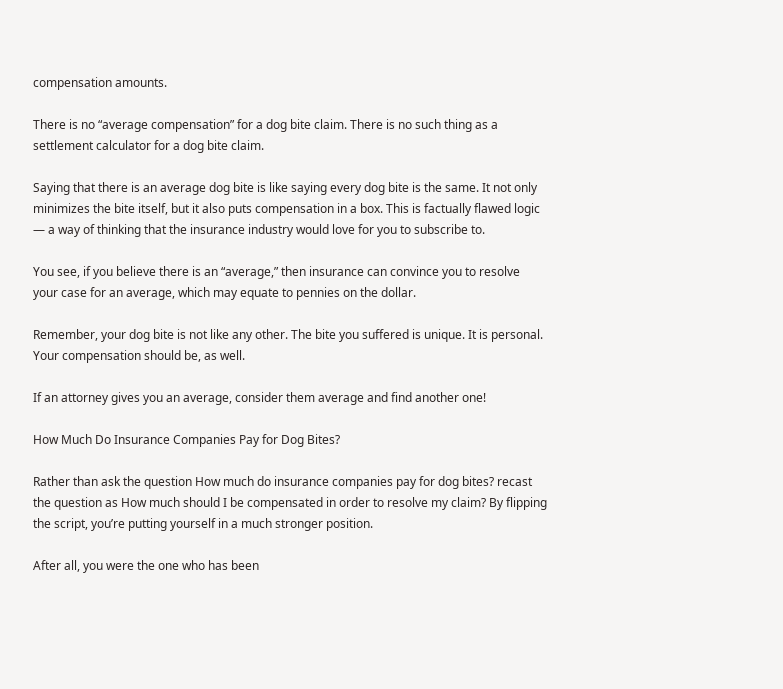compensation amounts.

There is no “average compensation” for a dog bite claim. There is no such thing as a settlement calculator for a dog bite claim.

Saying that there is an average dog bite is like saying every dog bite is the same. It not only minimizes the bite itself, but it also puts compensation in a box. This is factually flawed logic — a way of thinking that the insurance industry would love for you to subscribe to.

You see, if you believe there is an “average,” then insurance can convince you to resolve your case for an average, which may equate to pennies on the dollar.

Remember, your dog bite is not like any other. The bite you suffered is unique. It is personal. Your compensation should be, as well.

If an attorney gives you an average, consider them average and find another one!

How Much Do Insurance Companies Pay for Dog Bites?

Rather than ask the question How much do insurance companies pay for dog bites? recast the question as How much should I be compensated in order to resolve my claim? By flipping the script, you’re putting yourself in a much stronger position.

After all, you were the one who has been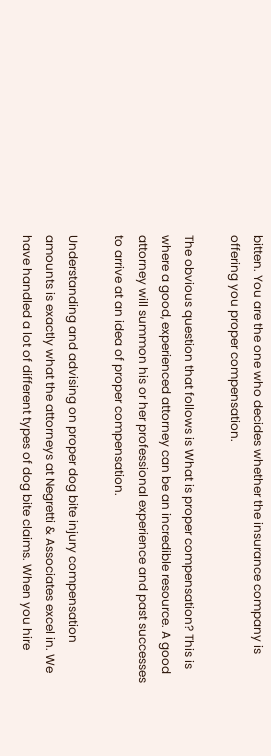bitten. You are the one who decides whether the insurance company is offering you proper compensation.

The obvious question that follows is What is proper compensation? This is where a good, experienced attorney can be an incredible resource. A good attorney will summon his or her professional experience and past successes to arrive at an idea of proper compensation.

Understanding and advising on proper dog bite injury compensation amounts is exactly what the attorneys at Negretti & Associates excel in. We have handled a lot of different types of dog bite claims. When you hire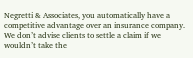Negretti & Associates, you automatically have a competitive advantage over an insurance company. We don’t advise clients to settle a claim if we wouldn’t take the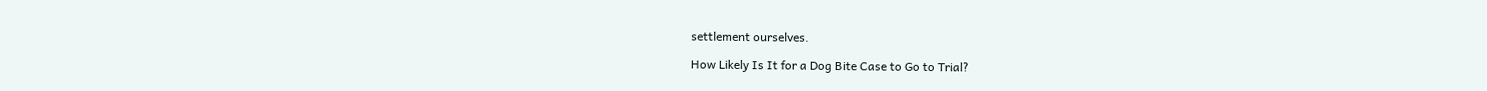settlement ourselves.

How Likely Is It for a Dog Bite Case to Go to Trial?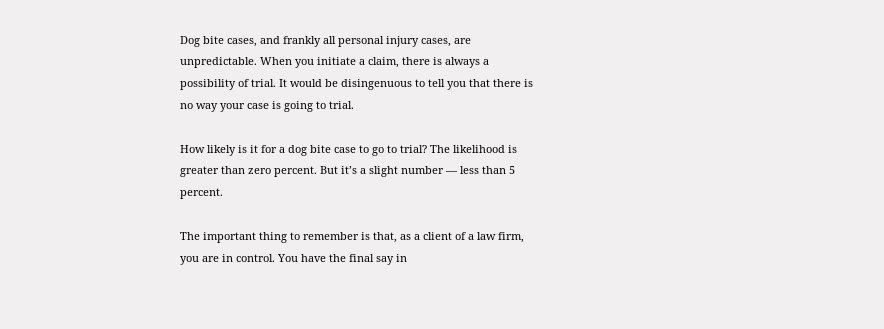Dog bite cases, and frankly all personal injury cases, are unpredictable. When you initiate a claim, there is always a possibility of trial. It would be disingenuous to tell you that there is no way your case is going to trial.

How likely is it for a dog bite case to go to trial? The likelihood is greater than zero percent. But it’s a slight number — less than 5 percent.

The important thing to remember is that, as a client of a law firm, you are in control. You have the final say in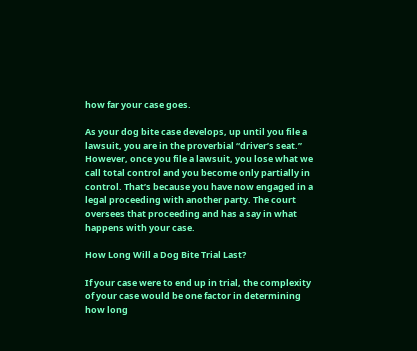how far your case goes.

As your dog bite case develops, up until you file a lawsuit, you are in the proverbial “driver’s seat.” However, once you file a lawsuit, you lose what we call total control and you become only partially in control. That’s because you have now engaged in a legal proceeding with another party. The court oversees that proceeding and has a say in what happens with your case.

How Long Will a Dog Bite Trial Last?

If your case were to end up in trial, the complexity of your case would be one factor in determining how long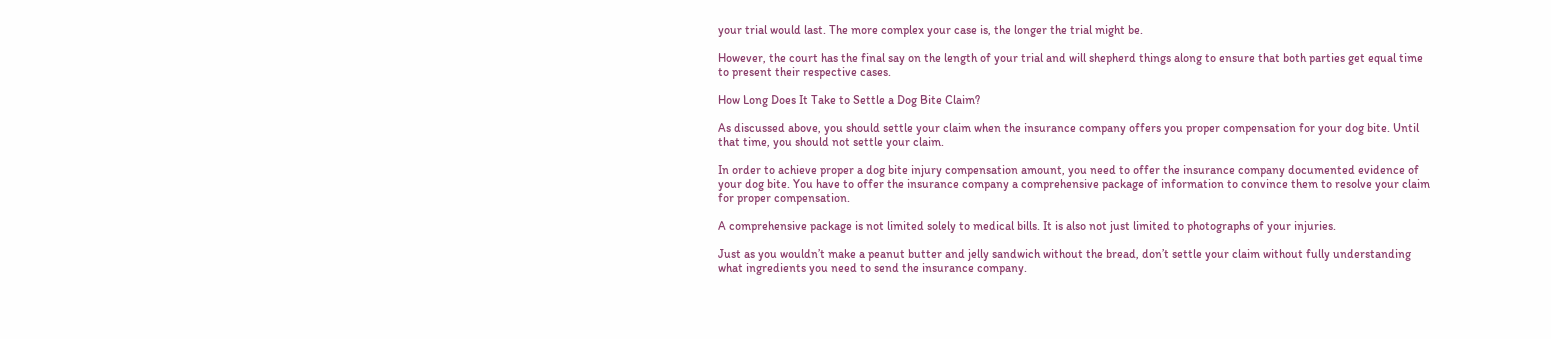your trial would last. The more complex your case is, the longer the trial might be.

However, the court has the final say on the length of your trial and will shepherd things along to ensure that both parties get equal time to present their respective cases.

How Long Does It Take to Settle a Dog Bite Claim?

As discussed above, you should settle your claim when the insurance company offers you proper compensation for your dog bite. Until that time, you should not settle your claim.

In order to achieve proper a dog bite injury compensation amount, you need to offer the insurance company documented evidence of your dog bite. You have to offer the insurance company a comprehensive package of information to convince them to resolve your claim for proper compensation.

A comprehensive package is not limited solely to medical bills. It is also not just limited to photographs of your injuries.

Just as you wouldn’t make a peanut butter and jelly sandwich without the bread, don’t settle your claim without fully understanding what ingredients you need to send the insurance company.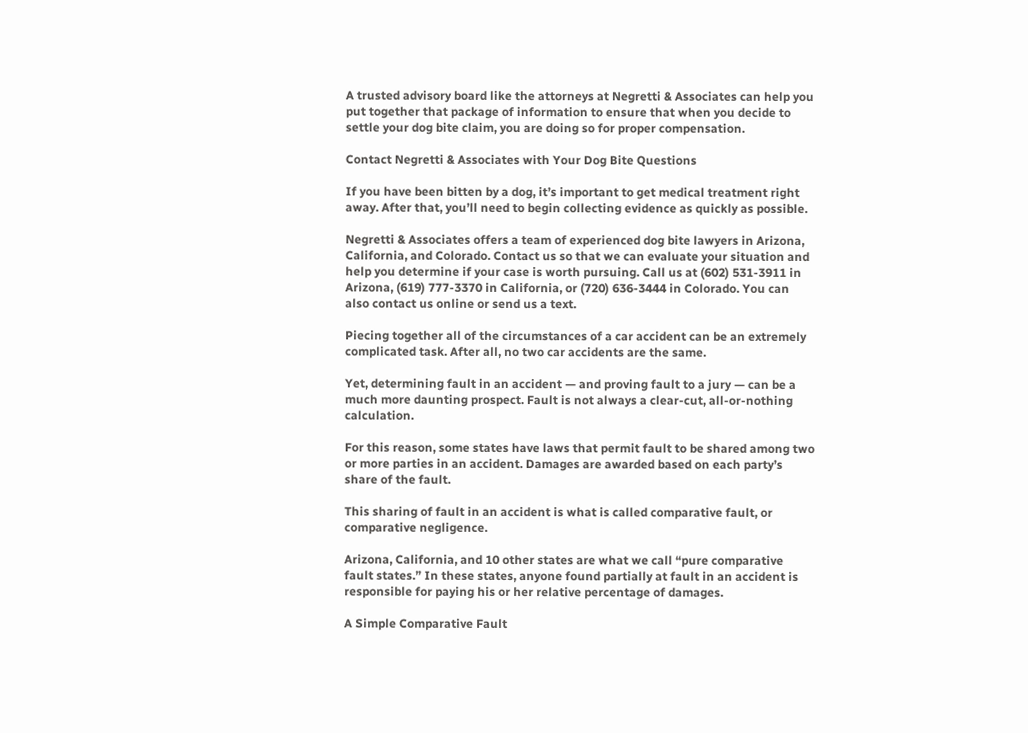A trusted advisory board like the attorneys at Negretti & Associates can help you put together that package of information to ensure that when you decide to settle your dog bite claim, you are doing so for proper compensation.

Contact Negretti & Associates with Your Dog Bite Questions

If you have been bitten by a dog, it’s important to get medical treatment right away. After that, you’ll need to begin collecting evidence as quickly as possible.

Negretti & Associates offers a team of experienced dog bite lawyers in Arizona, California, and Colorado. Contact us so that we can evaluate your situation and help you determine if your case is worth pursuing. Call us at (602) 531-3911 in Arizona, (619) 777-3370 in California, or (720) 636-3444 in Colorado. You can also contact us online or send us a text.

Piecing together all of the circumstances of a car accident can be an extremely complicated task. After all, no two car accidents are the same.

Yet, determining fault in an accident — and proving fault to a jury — can be a much more daunting prospect. Fault is not always a clear-cut, all-or-nothing calculation.

For this reason, some states have laws that permit fault to be shared among two or more parties in an accident. Damages are awarded based on each party’s share of the fault.

This sharing of fault in an accident is what is called comparative fault, or comparative negligence.

Arizona, California, and 10 other states are what we call “pure comparative fault states.” In these states, anyone found partially at fault in an accident is responsible for paying his or her relative percentage of damages.

A Simple Comparative Fault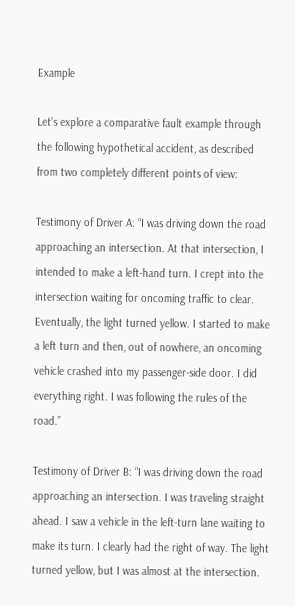Example

Let’s explore a comparative fault example through the following hypothetical accident, as described from two completely different points of view:

Testimony of Driver A: “I was driving down the road approaching an intersection. At that intersection, I intended to make a left-hand turn. I crept into the intersection waiting for oncoming traffic to clear. Eventually, the light turned yellow. I started to make a left turn and then, out of nowhere, an oncoming vehicle crashed into my passenger-side door. I did everything right. I was following the rules of the road.”

Testimony of Driver B: “I was driving down the road approaching an intersection. I was traveling straight ahead. I saw a vehicle in the left-turn lane waiting to make its turn. I clearly had the right of way. The light turned yellow, but I was almost at the intersection.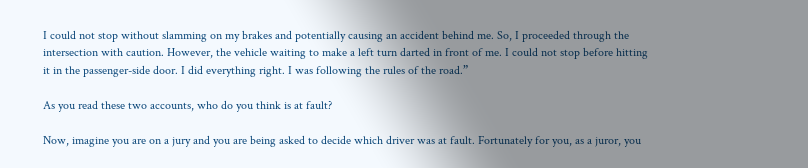I could not stop without slamming on my brakes and potentially causing an accident behind me. So, I proceeded through the intersection with caution. However, the vehicle waiting to make a left turn darted in front of me. I could not stop before hitting it in the passenger-side door. I did everything right. I was following the rules of the road.”

As you read these two accounts, who do you think is at fault?

Now, imagine you are on a jury and you are being asked to decide which driver was at fault. Fortunately for you, as a juror, you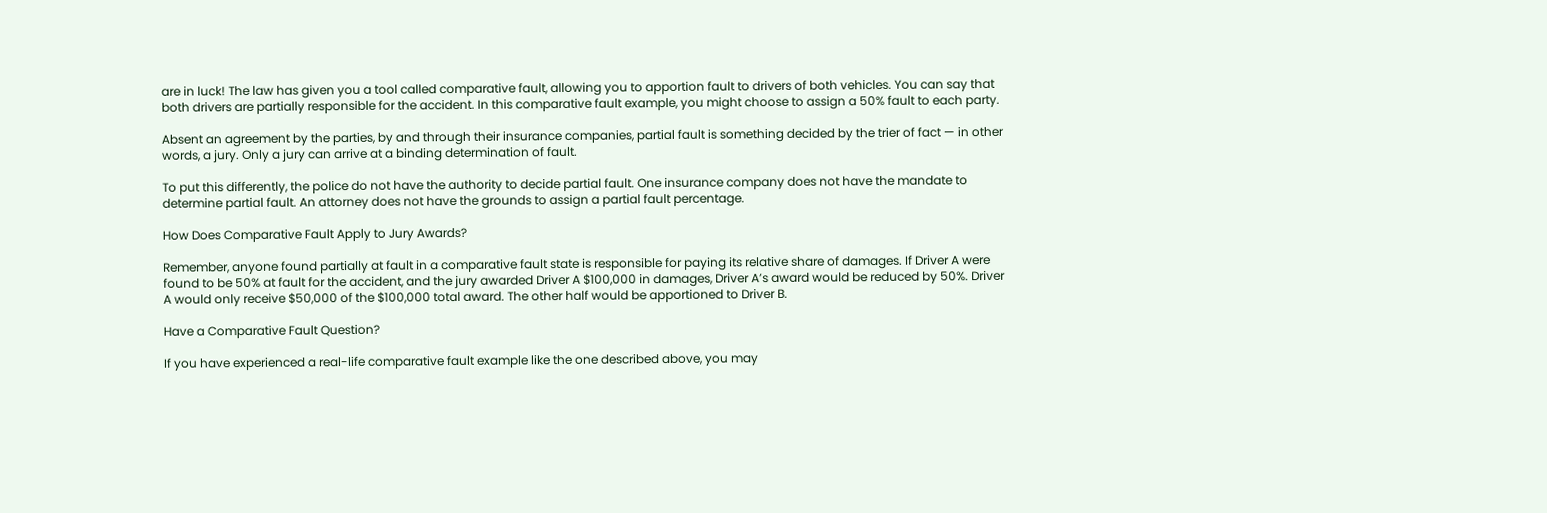are in luck! The law has given you a tool called comparative fault, allowing you to apportion fault to drivers of both vehicles. You can say that both drivers are partially responsible for the accident. In this comparative fault example, you might choose to assign a 50% fault to each party.

Absent an agreement by the parties, by and through their insurance companies, partial fault is something decided by the trier of fact — in other words, a jury. Only a jury can arrive at a binding determination of fault.

To put this differently, the police do not have the authority to decide partial fault. One insurance company does not have the mandate to determine partial fault. An attorney does not have the grounds to assign a partial fault percentage.

How Does Comparative Fault Apply to Jury Awards?

Remember, anyone found partially at fault in a comparative fault state is responsible for paying its relative share of damages. If Driver A were found to be 50% at fault for the accident, and the jury awarded Driver A $100,000 in damages, Driver A’s award would be reduced by 50%. Driver A would only receive $50,000 of the $100,000 total award. The other half would be apportioned to Driver B.

Have a Comparative Fault Question?

If you have experienced a real-life comparative fault example like the one described above, you may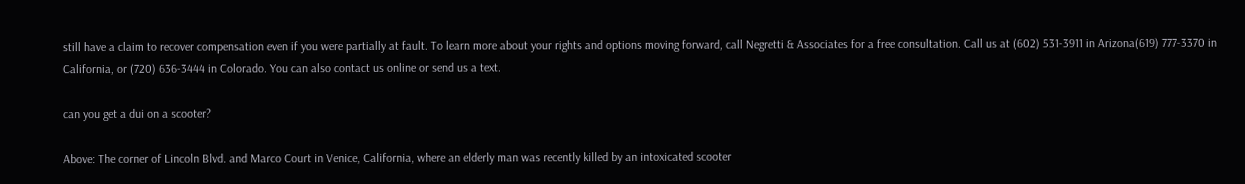still have a claim to recover compensation even if you were partially at fault. To learn more about your rights and options moving forward, call Negretti & Associates for a free consultation. Call us at (602) 531-3911 in Arizona(619) 777-3370 in California, or (720) 636-3444 in Colorado. You can also contact us online or send us a text.

can you get a dui on a scooter?

Above: The corner of Lincoln Blvd. and Marco Court in Venice, California, where an elderly man was recently killed by an intoxicated scooter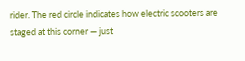rider. The red circle indicates how electric scooters are staged at this corner — just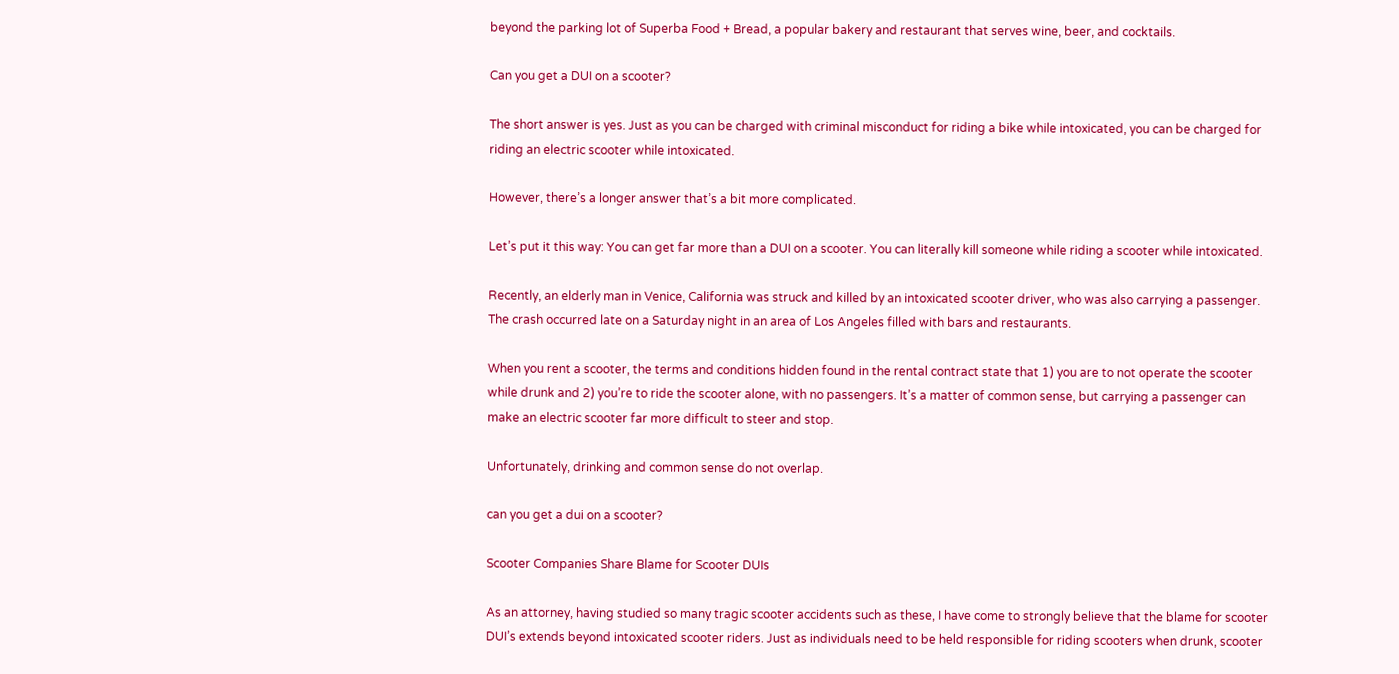beyond the parking lot of Superba Food + Bread, a popular bakery and restaurant that serves wine, beer, and cocktails.

Can you get a DUI on a scooter?

The short answer is yes. Just as you can be charged with criminal misconduct for riding a bike while intoxicated, you can be charged for riding an electric scooter while intoxicated.

However, there’s a longer answer that’s a bit more complicated.

Let’s put it this way: You can get far more than a DUI on a scooter. You can literally kill someone while riding a scooter while intoxicated.

Recently, an elderly man in Venice, California was struck and killed by an intoxicated scooter driver, who was also carrying a passenger. The crash occurred late on a Saturday night in an area of Los Angeles filled with bars and restaurants.

When you rent a scooter, the terms and conditions hidden found in the rental contract state that 1) you are to not operate the scooter while drunk and 2) you’re to ride the scooter alone, with no passengers. It’s a matter of common sense, but carrying a passenger can make an electric scooter far more difficult to steer and stop.

Unfortunately, drinking and common sense do not overlap.

can you get a dui on a scooter?

Scooter Companies Share Blame for Scooter DUIs

As an attorney, having studied so many tragic scooter accidents such as these, I have come to strongly believe that the blame for scooter DUI’s extends beyond intoxicated scooter riders. Just as individuals need to be held responsible for riding scooters when drunk, scooter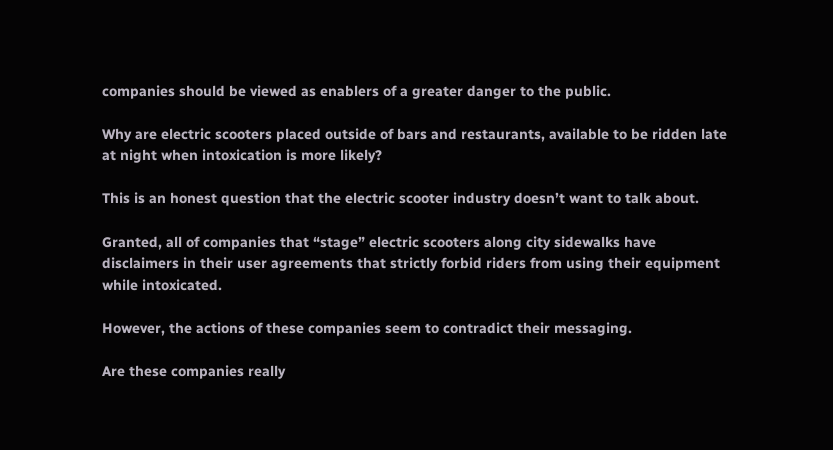companies should be viewed as enablers of a greater danger to the public.

Why are electric scooters placed outside of bars and restaurants, available to be ridden late at night when intoxication is more likely?

This is an honest question that the electric scooter industry doesn’t want to talk about.

Granted, all of companies that “stage” electric scooters along city sidewalks have disclaimers in their user agreements that strictly forbid riders from using their equipment while intoxicated.

However, the actions of these companies seem to contradict their messaging.

Are these companies really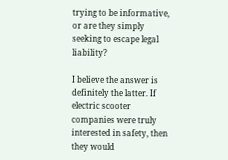trying to be informative, or are they simply seeking to escape legal liability?

I believe the answer is definitely the latter. If electric scooter companies were truly interested in safety, then they would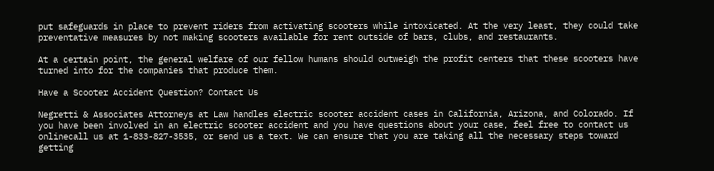put safeguards in place to prevent riders from activating scooters while intoxicated. At the very least, they could take preventative measures by not making scooters available for rent outside of bars, clubs, and restaurants.

At a certain point, the general welfare of our fellow humans should outweigh the profit centers that these scooters have turned into for the companies that produce them.

Have a Scooter Accident Question? Contact Us

Negretti & Associates Attorneys at Law handles electric scooter accident cases in California, Arizona, and Colorado. If you have been involved in an electric scooter accident and you have questions about your case, feel free to contact us onlinecall us at 1-833-827-3535, or send us a text. We can ensure that you are taking all the necessary steps toward getting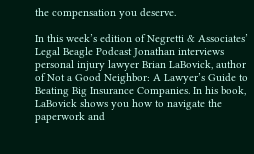the compensation you deserve.

In this week’s edition of Negretti & Associates’ Legal Beagle Podcast Jonathan interviews personal injury lawyer Brian LaBovick, author of Not a Good Neighbor: A Lawyer’s Guide to Beating Big Insurance Companies. In his book, LaBovick shows you how to navigate the paperwork and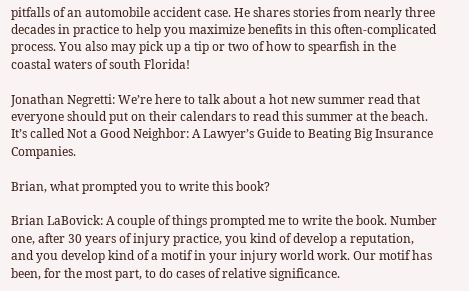pitfalls of an automobile accident case. He shares stories from nearly three decades in practice to help you maximize benefits in this often-complicated process. You also may pick up a tip or two of how to spearfish in the coastal waters of south Florida!

Jonathan Negretti: We’re here to talk about a hot new summer read that everyone should put on their calendars to read this summer at the beach. It’s called Not a Good Neighbor: A Lawyer’s Guide to Beating Big Insurance Companies.

Brian, what prompted you to write this book?

Brian LaBovick: A couple of things prompted me to write the book. Number one, after 30 years of injury practice, you kind of develop a reputation, and you develop kind of a motif in your injury world work. Our motif has been, for the most part, to do cases of relative significance.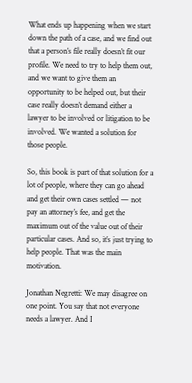What ends up happening when we start down the path of a case, and we find out that a person’s file really doesn’t fit our profile. We need to try to help them out, and we want to give them an opportunity to be helped out, but their case really doesn’t demand either a lawyer to be involved or litigation to be involved. We wanted a solution for those people.

So, this book is part of that solution for a lot of people, where they can go ahead and get their own cases settled — not pay an attorney’s fee, and get the maximum out of the value out of their particular cases. And so, it’s just trying to help people. That was the main motivation.

Jonathan Negretti: We may disagree on one point. You say that not everyone needs a lawyer. And I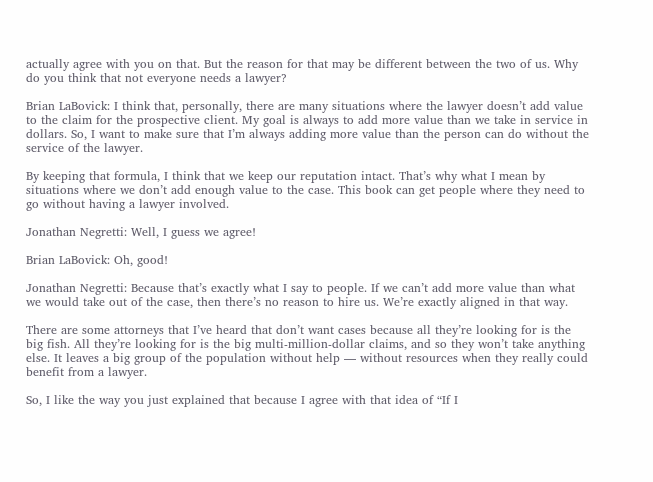actually agree with you on that. But the reason for that may be different between the two of us. Why do you think that not everyone needs a lawyer?

Brian LaBovick: I think that, personally, there are many situations where the lawyer doesn’t add value to the claim for the prospective client. My goal is always to add more value than we take in service in dollars. So, I want to make sure that I’m always adding more value than the person can do without the service of the lawyer.

By keeping that formula, I think that we keep our reputation intact. That’s why what I mean by situations where we don’t add enough value to the case. This book can get people where they need to go without having a lawyer involved.

Jonathan Negretti: Well, I guess we agree!

Brian LaBovick: Oh, good!

Jonathan Negretti: Because that’s exactly what I say to people. If we can’t add more value than what we would take out of the case, then there’s no reason to hire us. We’re exactly aligned in that way.

There are some attorneys that I’ve heard that don’t want cases because all they’re looking for is the big fish. All they’re looking for is the big multi-million-dollar claims, and so they won’t take anything else. It leaves a big group of the population without help — without resources when they really could benefit from a lawyer.

So, I like the way you just explained that because I agree with that idea of “If I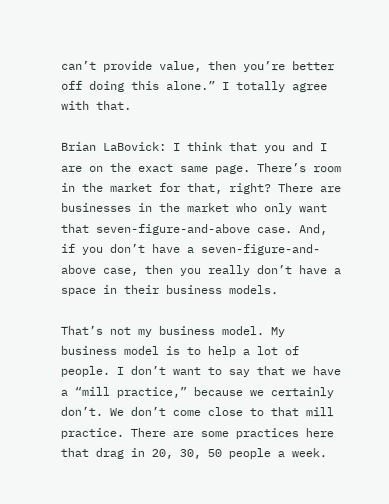can’t provide value, then you’re better off doing this alone.” I totally agree with that.

Brian LaBovick: I think that you and I are on the exact same page. There’s room in the market for that, right? There are businesses in the market who only want that seven-figure-and-above case. And, if you don’t have a seven-figure-and-above case, then you really don’t have a space in their business models.

That’s not my business model. My business model is to help a lot of people. I don’t want to say that we have a “mill practice,” because we certainly don’t. We don’t come close to that mill practice. There are some practices here that drag in 20, 30, 50 people a week.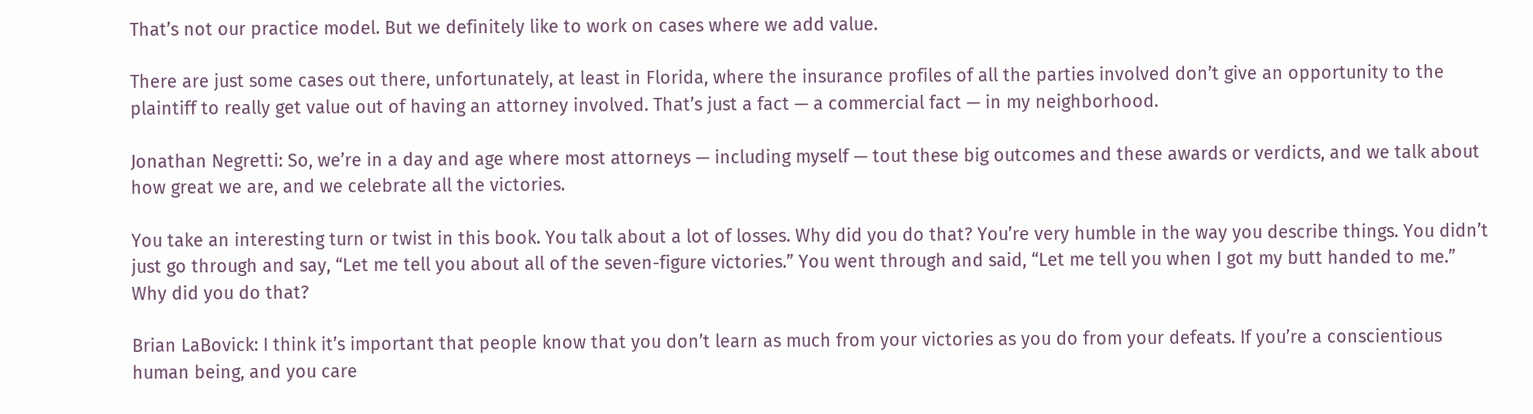That’s not our practice model. But we definitely like to work on cases where we add value.

There are just some cases out there, unfortunately, at least in Florida, where the insurance profiles of all the parties involved don’t give an opportunity to the plaintiff to really get value out of having an attorney involved. That’s just a fact — a commercial fact — in my neighborhood.

Jonathan Negretti: So, we’re in a day and age where most attorneys — including myself — tout these big outcomes and these awards or verdicts, and we talk about how great we are, and we celebrate all the victories.

You take an interesting turn or twist in this book. You talk about a lot of losses. Why did you do that? You’re very humble in the way you describe things. You didn’t just go through and say, “Let me tell you about all of the seven-figure victories.” You went through and said, “Let me tell you when I got my butt handed to me.” Why did you do that?

Brian LaBovick: I think it’s important that people know that you don’t learn as much from your victories as you do from your defeats. If you’re a conscientious human being, and you care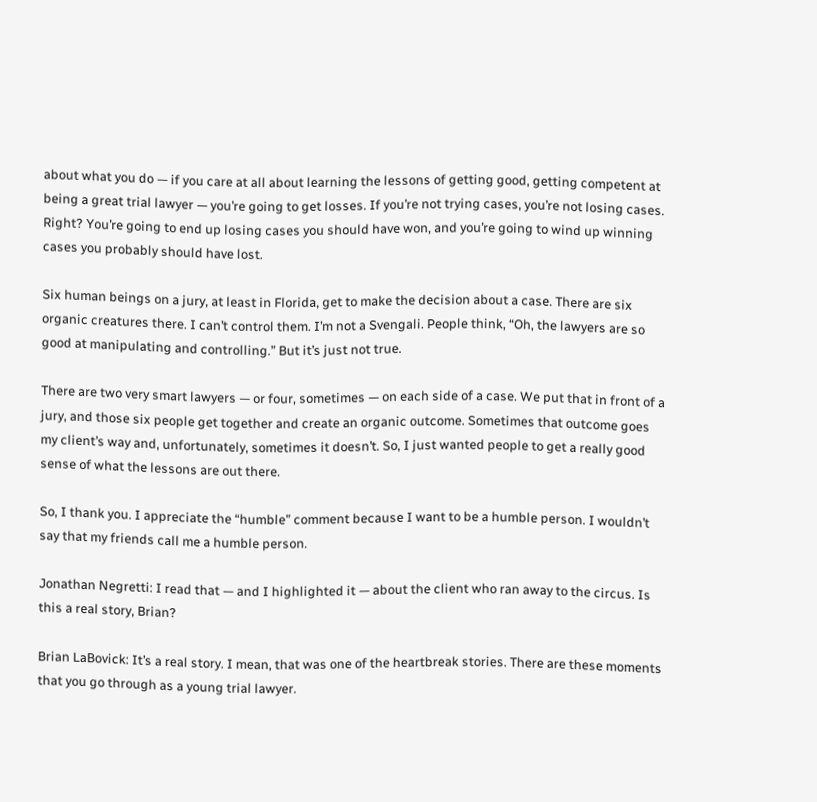about what you do — if you care at all about learning the lessons of getting good, getting competent at being a great trial lawyer — you’re going to get losses. If you’re not trying cases, you’re not losing cases. Right? You’re going to end up losing cases you should have won, and you’re going to wind up winning cases you probably should have lost.

Six human beings on a jury, at least in Florida, get to make the decision about a case. There are six organic creatures there. I can’t control them. I’m not a Svengali. People think, “Oh, the lawyers are so good at manipulating and controlling.” But it’s just not true.

There are two very smart lawyers — or four, sometimes — on each side of a case. We put that in front of a jury, and those six people get together and create an organic outcome. Sometimes that outcome goes my client’s way and, unfortunately, sometimes it doesn’t. So, I just wanted people to get a really good sense of what the lessons are out there.

So, I thank you. I appreciate the “humble” comment because I want to be a humble person. I wouldn’t say that my friends call me a humble person.

Jonathan Negretti: I read that — and I highlighted it — about the client who ran away to the circus. Is this a real story, Brian?

Brian LaBovick: It’s a real story. I mean, that was one of the heartbreak stories. There are these moments that you go through as a young trial lawyer.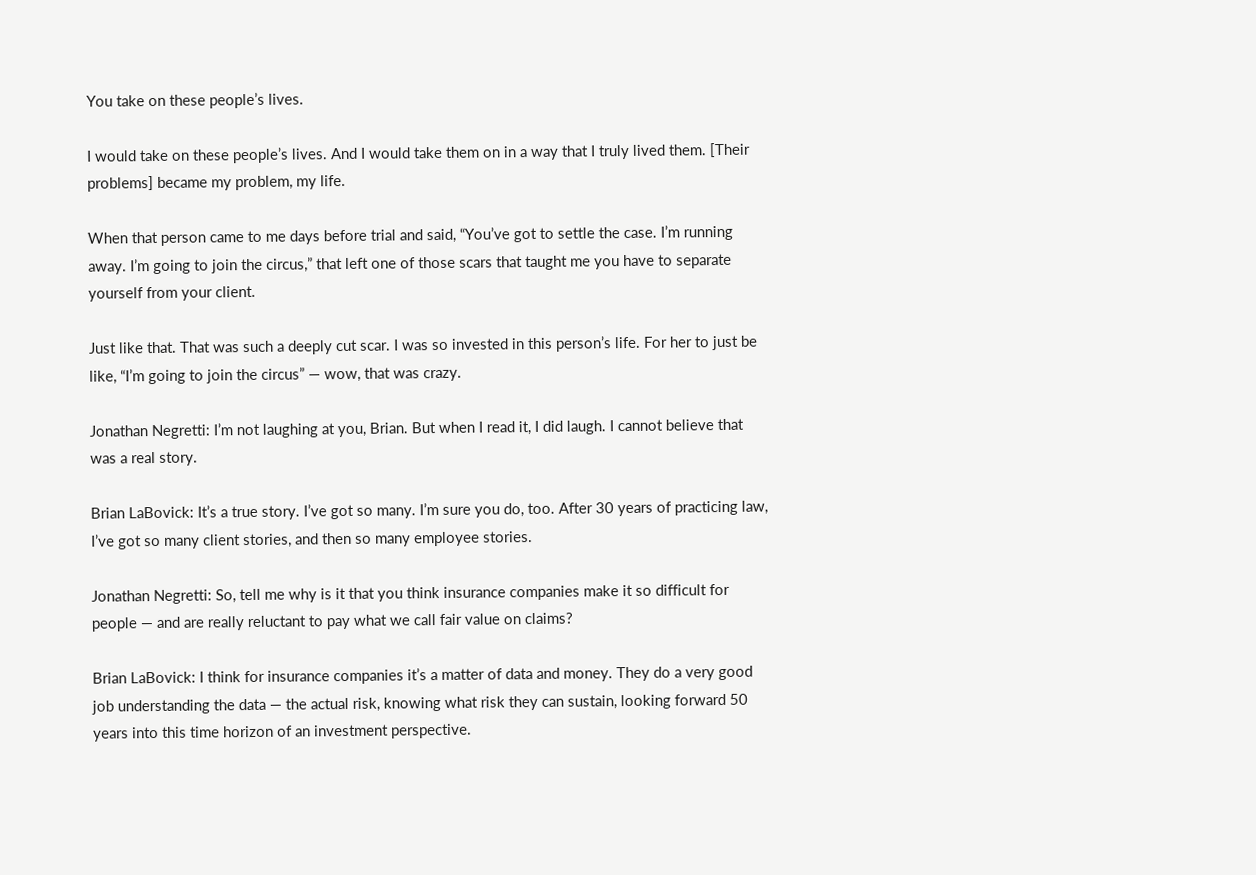You take on these people’s lives.

I would take on these people’s lives. And I would take them on in a way that I truly lived them. [Their problems] became my problem, my life.

When that person came to me days before trial and said, “You’ve got to settle the case. I’m running away. I’m going to join the circus,” that left one of those scars that taught me you have to separate yourself from your client.

Just like that. That was such a deeply cut scar. I was so invested in this person’s life. For her to just be like, “I’m going to join the circus” — wow, that was crazy.

Jonathan Negretti: I’m not laughing at you, Brian. But when I read it, I did laugh. I cannot believe that was a real story.

Brian LaBovick: It’s a true story. I’ve got so many. I’m sure you do, too. After 30 years of practicing law, I’ve got so many client stories, and then so many employee stories.

Jonathan Negretti: So, tell me why is it that you think insurance companies make it so difficult for people — and are really reluctant to pay what we call fair value on claims?

Brian LaBovick: I think for insurance companies it’s a matter of data and money. They do a very good job understanding the data — the actual risk, knowing what risk they can sustain, looking forward 50 years into this time horizon of an investment perspective.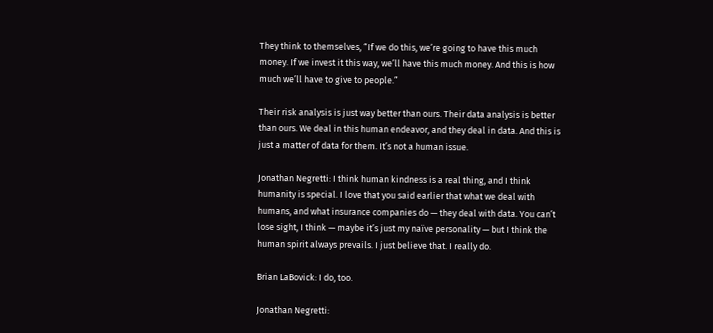They think to themselves, “If we do this, we’re going to have this much money. If we invest it this way, we’ll have this much money. And this is how much we’ll have to give to people.”

Their risk analysis is just way better than ours. Their data analysis is better than ours. We deal in this human endeavor, and they deal in data. And this is just a matter of data for them. It’s not a human issue.

Jonathan Negretti: I think human kindness is a real thing, and I think humanity is special. I love that you said earlier that what we deal with humans, and what insurance companies do — they deal with data. You can’t lose sight, I think — maybe it’s just my naïve personality — but I think the human spirit always prevails. I just believe that. I really do.

Brian LaBovick: I do, too.

Jonathan Negretti: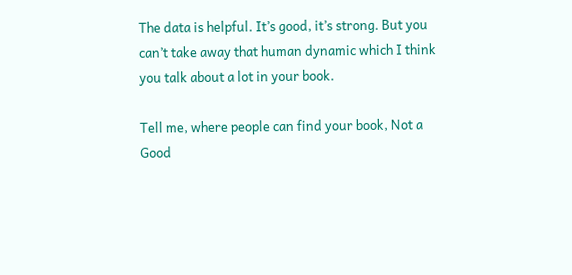The data is helpful. It’s good, it’s strong. But you can’t take away that human dynamic which I think you talk about a lot in your book.

Tell me, where people can find your book, Not a Good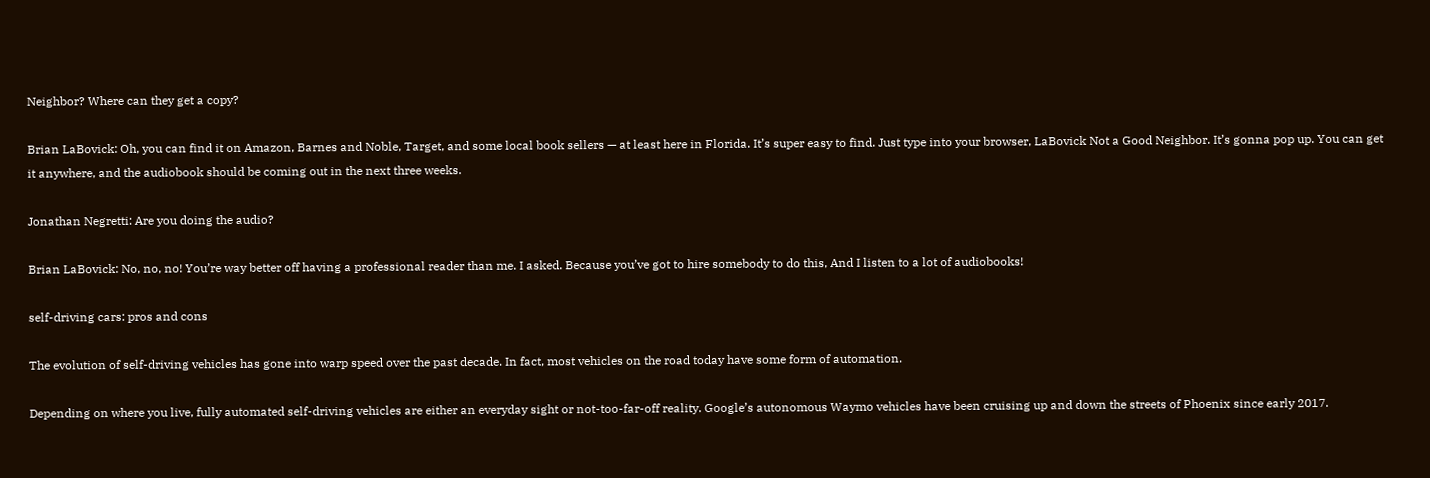Neighbor? Where can they get a copy?

Brian LaBovick: Oh, you can find it on Amazon, Barnes and Noble, Target, and some local book sellers — at least here in Florida. It’s super easy to find. Just type into your browser, LaBovick Not a Good Neighbor. It’s gonna pop up. You can get it anywhere, and the audiobook should be coming out in the next three weeks.

Jonathan Negretti: Are you doing the audio?

Brian LaBovick: No, no, no! You’re way better off having a professional reader than me. I asked. Because you’ve got to hire somebody to do this, And I listen to a lot of audiobooks!

self-driving cars: pros and cons

The evolution of self-driving vehicles has gone into warp speed over the past decade. In fact, most vehicles on the road today have some form of automation.

Depending on where you live, fully automated self-driving vehicles are either an everyday sight or not-too-far-off reality. Google’s autonomous Waymo vehicles have been cruising up and down the streets of Phoenix since early 2017.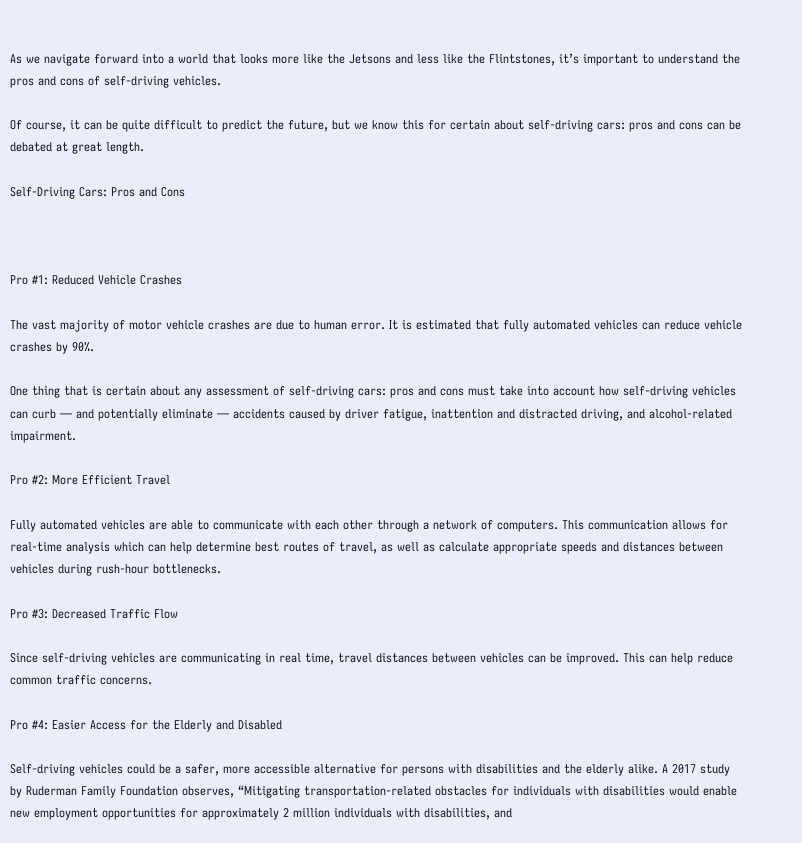As we navigate forward into a world that looks more like the Jetsons and less like the Flintstones, it’s important to understand the pros and cons of self-driving vehicles.

Of course, it can be quite difficult to predict the future, but we know this for certain about self-driving cars: pros and cons can be debated at great length.

Self-Driving Cars: Pros and Cons



Pro #1: Reduced Vehicle Crashes

The vast majority of motor vehicle crashes are due to human error. It is estimated that fully automated vehicles can reduce vehicle crashes by 90%.

One thing that is certain about any assessment of self-driving cars: pros and cons must take into account how self-driving vehicles can curb — and potentially eliminate — accidents caused by driver fatigue, inattention and distracted driving, and alcohol-related impairment.

Pro #2: More Efficient Travel

Fully automated vehicles are able to communicate with each other through a network of computers. This communication allows for real-time analysis which can help determine best routes of travel, as well as calculate appropriate speeds and distances between vehicles during rush-hour bottlenecks.

Pro #3: Decreased Traffic Flow

Since self-driving vehicles are communicating in real time, travel distances between vehicles can be improved. This can help reduce common traffic concerns.

Pro #4: Easier Access for the Elderly and Disabled

Self-driving vehicles could be a safer, more accessible alternative for persons with disabilities and the elderly alike. A 2017 study by Ruderman Family Foundation observes, “Mitigating transportation-related obstacles for individuals with disabilities would enable new employment opportunities for approximately 2 million individuals with disabilities, and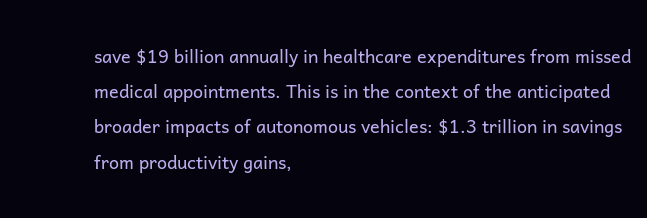save $19 billion annually in healthcare expenditures from missed medical appointments. This is in the context of the anticipated broader impacts of autonomous vehicles: $1.3 trillion in savings from productivity gains,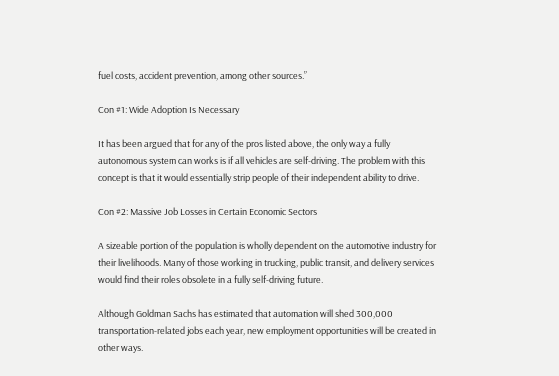fuel costs, accident prevention, among other sources.”

Con #1: Wide Adoption Is Necessary

It has been argued that for any of the pros listed above, the only way a fully autonomous system can works is if all vehicles are self-driving. The problem with this concept is that it would essentially strip people of their independent ability to drive.

Con #2: Massive Job Losses in Certain Economic Sectors

A sizeable portion of the population is wholly dependent on the automotive industry for their livelihoods. Many of those working in trucking, public transit, and delivery services would find their roles obsolete in a fully self-driving future.

Although Goldman Sachs has estimated that automation will shed 300,000 transportation-related jobs each year, new employment opportunities will be created in other ways.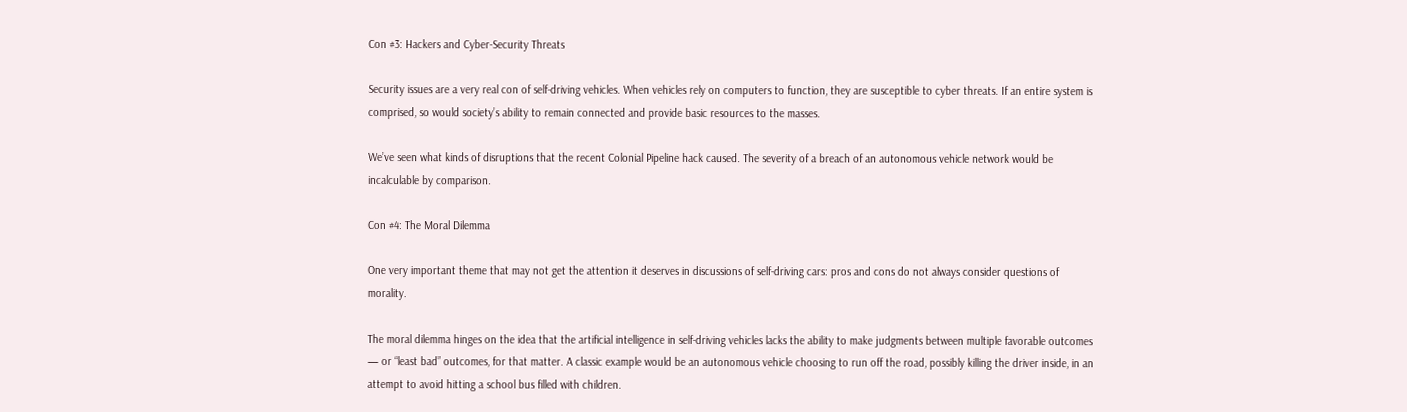Con #3: Hackers and Cyber-Security Threats

Security issues are a very real con of self-driving vehicles. When vehicles rely on computers to function, they are susceptible to cyber threats. If an entire system is comprised, so would society’s ability to remain connected and provide basic resources to the masses.

We’ve seen what kinds of disruptions that the recent Colonial Pipeline hack caused. The severity of a breach of an autonomous vehicle network would be incalculable by comparison.

Con #4: The Moral Dilemma

One very important theme that may not get the attention it deserves in discussions of self-driving cars: pros and cons do not always consider questions of morality.

The moral dilemma hinges on the idea that the artificial intelligence in self-driving vehicles lacks the ability to make judgments between multiple favorable outcomes — or “least bad” outcomes, for that matter. A classic example would be an autonomous vehicle choosing to run off the road, possibly killing the driver inside, in an attempt to avoid hitting a school bus filled with children.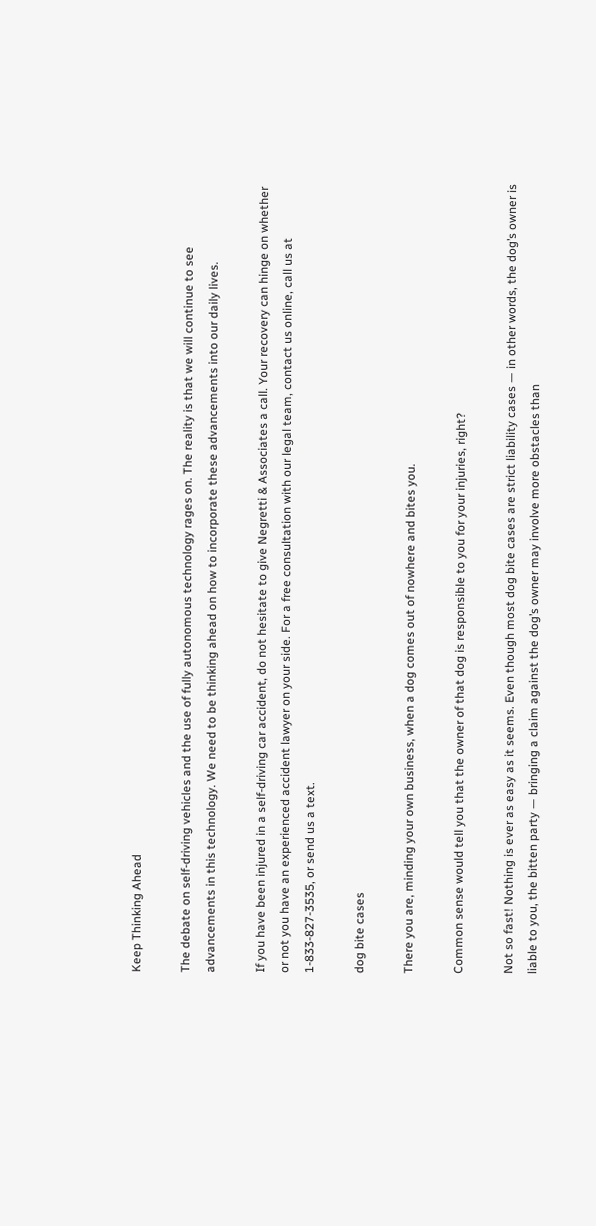Keep Thinking Ahead

The debate on self-driving vehicles and the use of fully autonomous technology rages on. The reality is that we will continue to see advancements in this technology. We need to be thinking ahead on how to incorporate these advancements into our daily lives.

If you have been injured in a self-driving car accident, do not hesitate to give Negretti & Associates a call. Your recovery can hinge on whether or not you have an experienced accident lawyer on your side. For a free consultation with our legal team, contact us online, call us at 1-833-827-3535, or send us a text.

dog bite cases

There you are, minding your own business, when a dog comes out of nowhere and bites you.

Common sense would tell you that the owner of that dog is responsible to you for your injuries, right?

Not so fast! Nothing is ever as easy as it seems. Even though most dog bite cases are strict liability cases — in other words, the dog’s owner is liable to you, the bitten party — bringing a claim against the dog’s owner may involve more obstacles than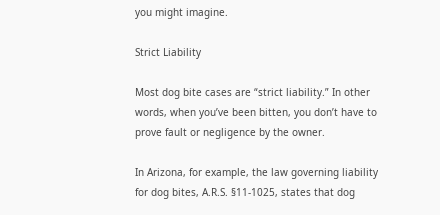you might imagine.

Strict Liability

Most dog bite cases are “strict liability.” In other words, when you’ve been bitten, you don’t have to prove fault or negligence by the owner.

In Arizona, for example, the law governing liability for dog bites, A.R.S. §11-1025, states that dog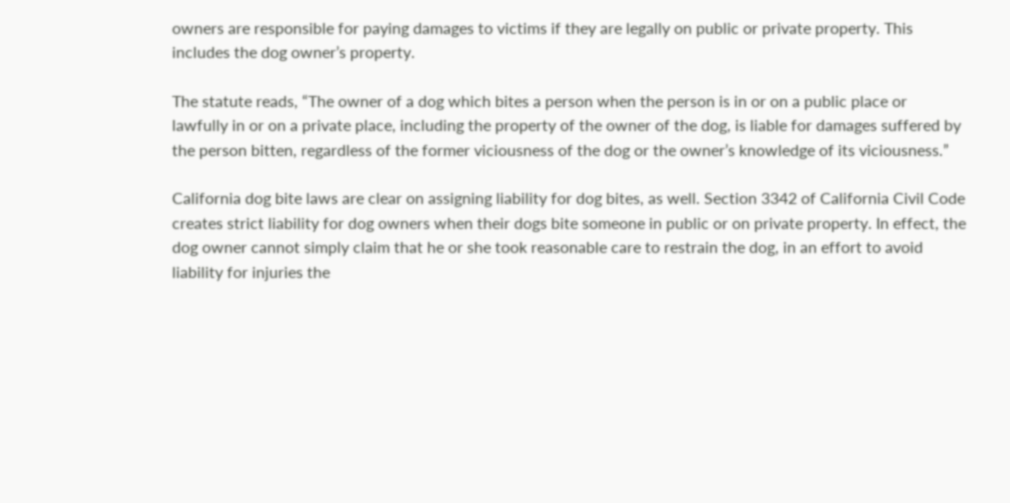owners are responsible for paying damages to victims if they are legally on public or private property. This includes the dog owner’s property.

The statute reads, “The owner of a dog which bites a person when the person is in or on a public place or lawfully in or on a private place, including the property of the owner of the dog, is liable for damages suffered by the person bitten, regardless of the former viciousness of the dog or the owner’s knowledge of its viciousness.”

California dog bite laws are clear on assigning liability for dog bites, as well. Section 3342 of California Civil Code creates strict liability for dog owners when their dogs bite someone in public or on private property. In effect, the dog owner cannot simply claim that he or she took reasonable care to restrain the dog, in an effort to avoid liability for injuries the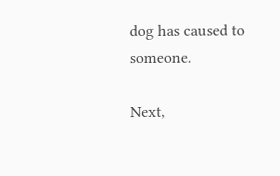dog has caused to someone.

Next,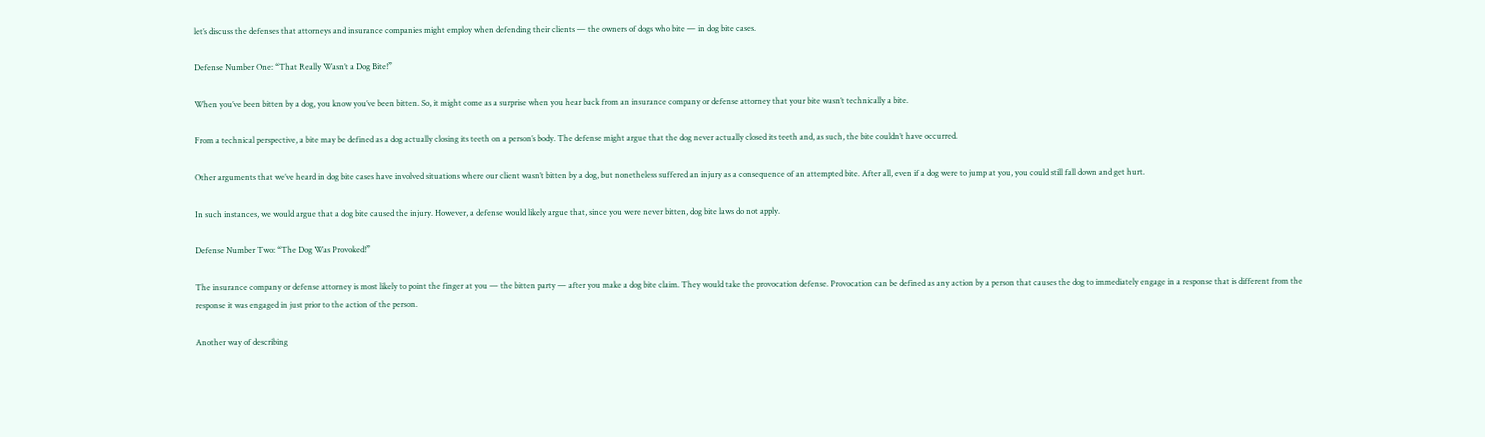let’s discuss the defenses that attorneys and insurance companies might employ when defending their clients — the owners of dogs who bite — in dog bite cases.

Defense Number One: “That Really Wasn’t a Dog Bite!”

When you’ve been bitten by a dog, you know you’ve been bitten. So, it might come as a surprise when you hear back from an insurance company or defense attorney that your bite wasn’t technically a bite.

From a technical perspective, a bite may be defined as a dog actually closing its teeth on a person’s body. The defense might argue that the dog never actually closed its teeth and, as such, the bite couldn’t have occurred.

Other arguments that we’ve heard in dog bite cases have involved situations where our client wasn’t bitten by a dog, but nonetheless suffered an injury as a consequence of an attempted bite. After all, even if a dog were to jump at you, you could still fall down and get hurt.

In such instances, we would argue that a dog bite caused the injury. However, a defense would likely argue that, since you were never bitten, dog bite laws do not apply.

Defense Number Two: “The Dog Was Provoked!”

The insurance company or defense attorney is most likely to point the finger at you — the bitten party — after you make a dog bite claim. They would take the provocation defense. Provocation can be defined as any action by a person that causes the dog to immediately engage in a response that is different from the response it was engaged in just prior to the action of the person.

Another way of describing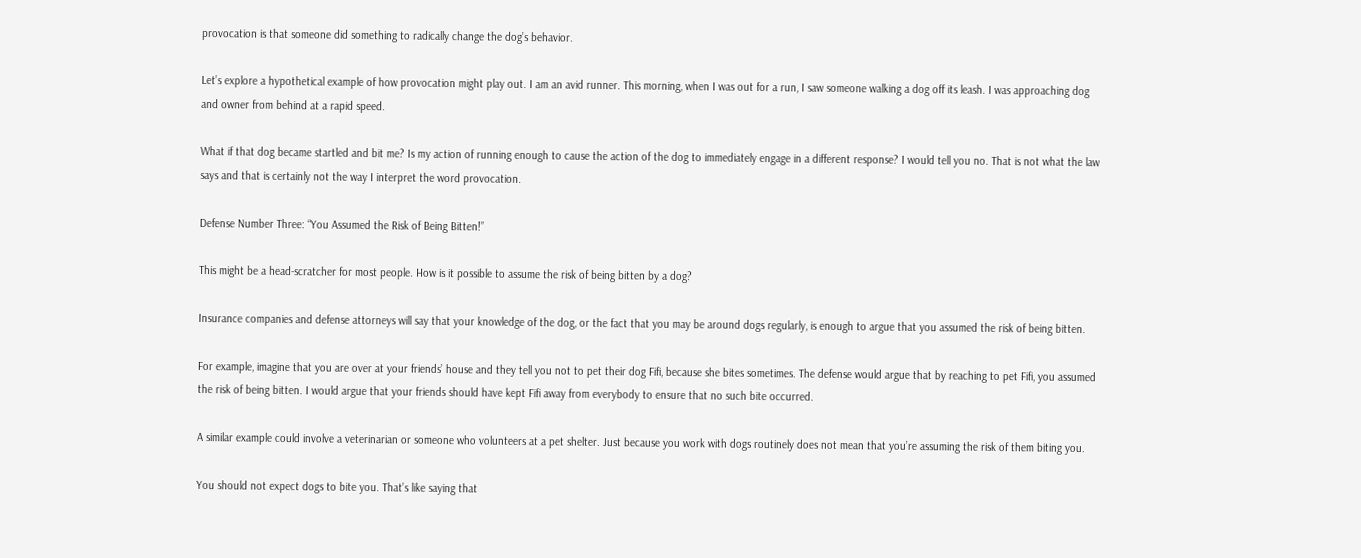provocation is that someone did something to radically change the dog’s behavior.

Let’s explore a hypothetical example of how provocation might play out. I am an avid runner. This morning, when I was out for a run, I saw someone walking a dog off its leash. I was approaching dog and owner from behind at a rapid speed.

What if that dog became startled and bit me? Is my action of running enough to cause the action of the dog to immediately engage in a different response? I would tell you no. That is not what the law says and that is certainly not the way I interpret the word provocation.

Defense Number Three: “You Assumed the Risk of Being Bitten!”

This might be a head-scratcher for most people. How is it possible to assume the risk of being bitten by a dog?

Insurance companies and defense attorneys will say that your knowledge of the dog, or the fact that you may be around dogs regularly, is enough to argue that you assumed the risk of being bitten.

For example, imagine that you are over at your friends’ house and they tell you not to pet their dog Fifi, because she bites sometimes. The defense would argue that by reaching to pet Fifi, you assumed the risk of being bitten. I would argue that your friends should have kept Fifi away from everybody to ensure that no such bite occurred.

A similar example could involve a veterinarian or someone who volunteers at a pet shelter. Just because you work with dogs routinely does not mean that you’re assuming the risk of them biting you.

You should not expect dogs to bite you. That’s like saying that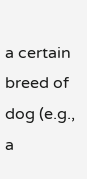a certain breed of dog (e.g., a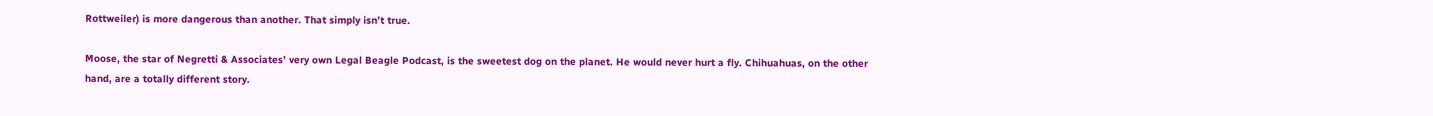Rottweiler) is more dangerous than another. That simply isn’t true.

Moose, the star of Negretti & Associates’ very own Legal Beagle Podcast, is the sweetest dog on the planet. He would never hurt a fly. Chihuahuas, on the other hand, are a totally different story.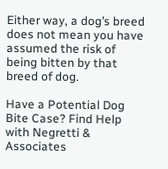Either way, a dog’s breed does not mean you have assumed the risk of being bitten by that breed of dog.

Have a Potential Dog Bite Case? Find Help with Negretti & Associates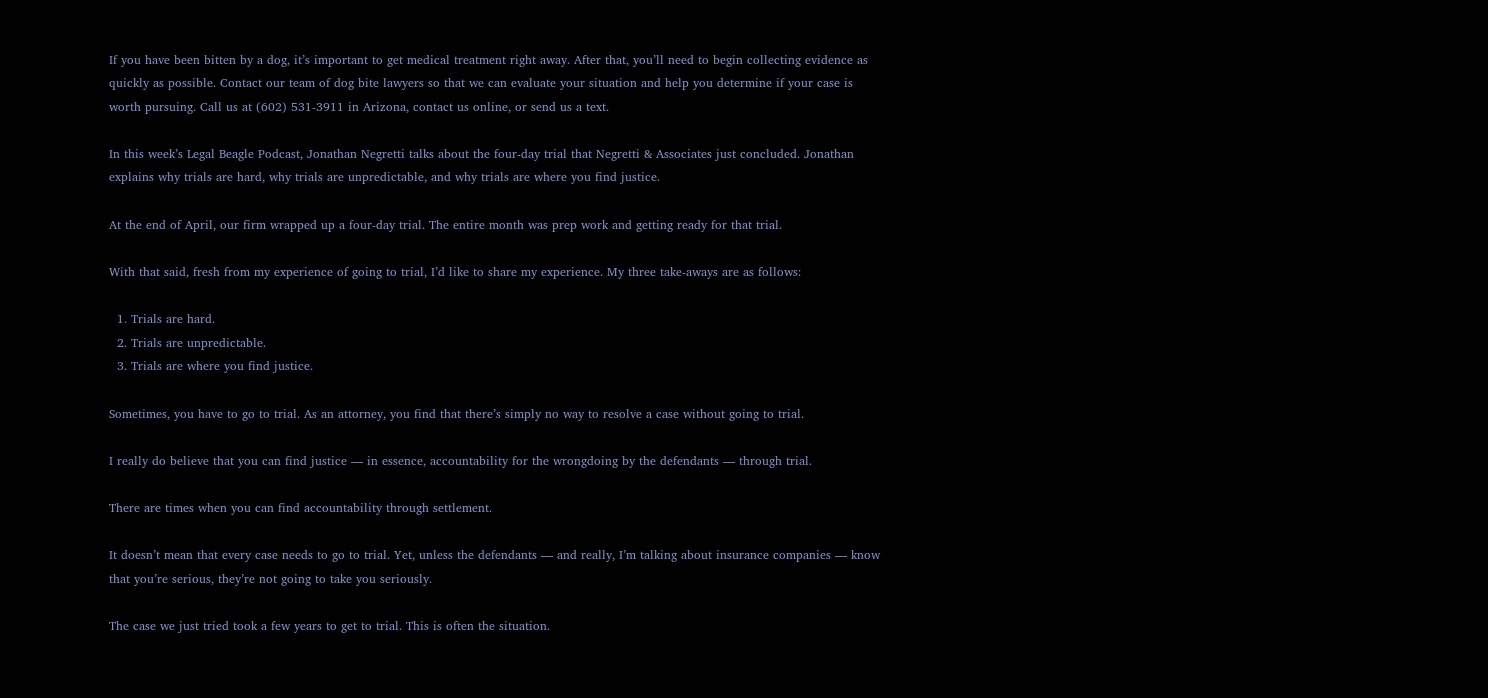If you have been bitten by a dog, it’s important to get medical treatment right away. After that, you’ll need to begin collecting evidence as quickly as possible. Contact our team of dog bite lawyers so that we can evaluate your situation and help you determine if your case is worth pursuing. Call us at (602) 531-3911 in Arizona, contact us online, or send us a text.

In this week’s Legal Beagle Podcast, Jonathan Negretti talks about the four-day trial that Negretti & Associates just concluded. Jonathan explains why trials are hard, why trials are unpredictable, and why trials are where you find justice.

At the end of April, our firm wrapped up a four-day trial. The entire month was prep work and getting ready for that trial.

With that said, fresh from my experience of going to trial, I’d like to share my experience. My three take-aways are as follows:

  1. Trials are hard.
  2. Trials are unpredictable.
  3. Trials are where you find justice.

Sometimes, you have to go to trial. As an attorney, you find that there’s simply no way to resolve a case without going to trial.

I really do believe that you can find justice — in essence, accountability for the wrongdoing by the defendants — through trial.

There are times when you can find accountability through settlement.

It doesn’t mean that every case needs to go to trial. Yet, unless the defendants — and really, I’m talking about insurance companies — know that you’re serious, they’re not going to take you seriously.

The case we just tried took a few years to get to trial. This is often the situation.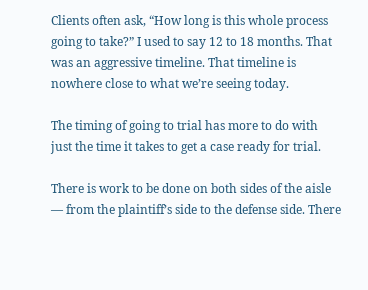Clients often ask, “How long is this whole process going to take?” I used to say 12 to 18 months. That was an aggressive timeline. That timeline is nowhere close to what we’re seeing today.

The timing of going to trial has more to do with just the time it takes to get a case ready for trial.

There is work to be done on both sides of the aisle — from the plaintiff’s side to the defense side. There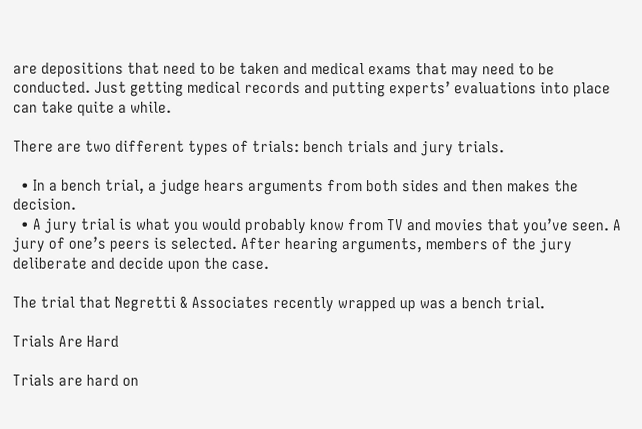are depositions that need to be taken and medical exams that may need to be conducted. Just getting medical records and putting experts’ evaluations into place can take quite a while.

There are two different types of trials: bench trials and jury trials.

  • In a bench trial, a judge hears arguments from both sides and then makes the decision.
  • A jury trial is what you would probably know from TV and movies that you’ve seen. A jury of one’s peers is selected. After hearing arguments, members of the jury deliberate and decide upon the case.

The trial that Negretti & Associates recently wrapped up was a bench trial.

Trials Are Hard

Trials are hard on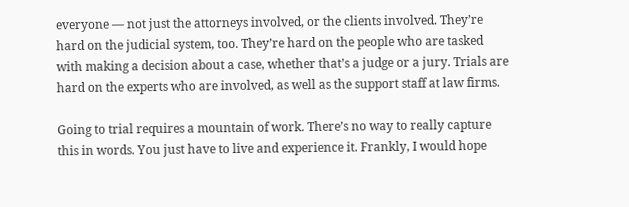everyone — not just the attorneys involved, or the clients involved. They’re hard on the judicial system, too. They’re hard on the people who are tasked with making a decision about a case, whether that’s a judge or a jury. Trials are hard on the experts who are involved, as well as the support staff at law firms.

Going to trial requires a mountain of work. There’s no way to really capture this in words. You just have to live and experience it. Frankly, I would hope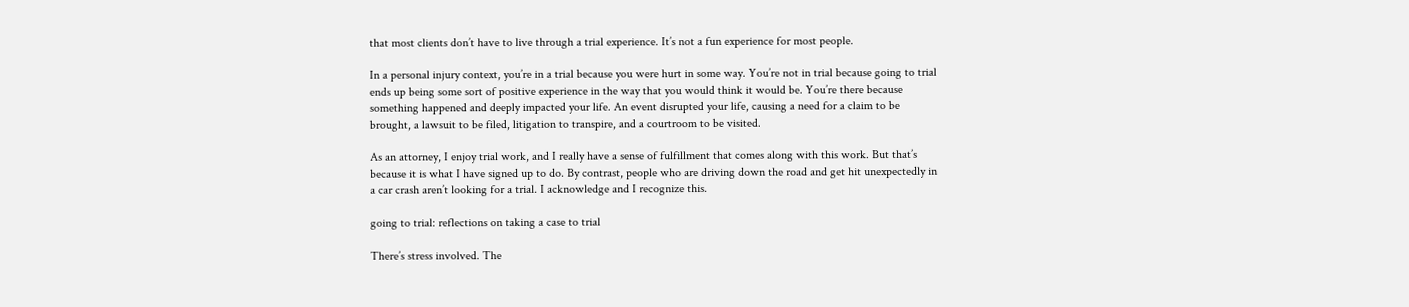that most clients don’t have to live through a trial experience. It’s not a fun experience for most people.

In a personal injury context, you’re in a trial because you were hurt in some way. You’re not in trial because going to trial ends up being some sort of positive experience in the way that you would think it would be. You’re there because something happened and deeply impacted your life. An event disrupted your life, causing a need for a claim to be brought, a lawsuit to be filed, litigation to transpire, and a courtroom to be visited.

As an attorney, I enjoy trial work, and I really have a sense of fulfillment that comes along with this work. But that’s because it is what I have signed up to do. By contrast, people who are driving down the road and get hit unexpectedly in a car crash aren’t looking for a trial. I acknowledge and I recognize this.

going to trial: reflections on taking a case to trial

There’s stress involved. The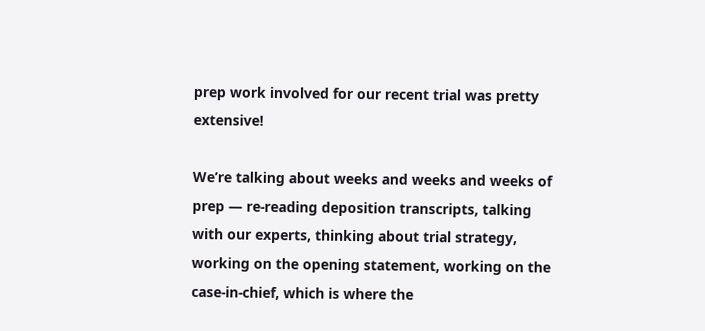prep work involved for our recent trial was pretty extensive!

We’re talking about weeks and weeks and weeks of prep — re-reading deposition transcripts, talking with our experts, thinking about trial strategy, working on the opening statement, working on the case-in-chief, which is where the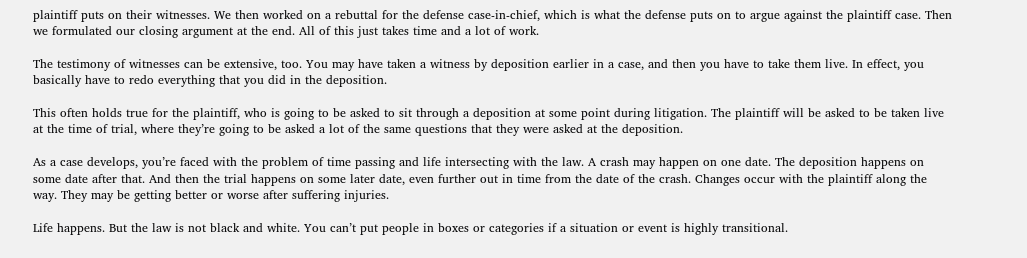plaintiff puts on their witnesses. We then worked on a rebuttal for the defense case-in-chief, which is what the defense puts on to argue against the plaintiff case. Then we formulated our closing argument at the end. All of this just takes time and a lot of work.

The testimony of witnesses can be extensive, too. You may have taken a witness by deposition earlier in a case, and then you have to take them live. In effect, you basically have to redo everything that you did in the deposition.

This often holds true for the plaintiff, who is going to be asked to sit through a deposition at some point during litigation. The plaintiff will be asked to be taken live at the time of trial, where they’re going to be asked a lot of the same questions that they were asked at the deposition.

As a case develops, you’re faced with the problem of time passing and life intersecting with the law. A crash may happen on one date. The deposition happens on some date after that. And then the trial happens on some later date, even further out in time from the date of the crash. Changes occur with the plaintiff along the way. They may be getting better or worse after suffering injuries.

Life happens. But the law is not black and white. You can’t put people in boxes or categories if a situation or event is highly transitional.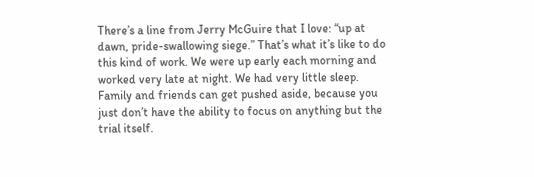There’s a line from Jerry McGuire that I love: “up at dawn, pride-swallowing siege.” That’s what it’s like to do this kind of work. We were up early each morning and worked very late at night. We had very little sleep. Family and friends can get pushed aside, because you just don’t have the ability to focus on anything but the trial itself.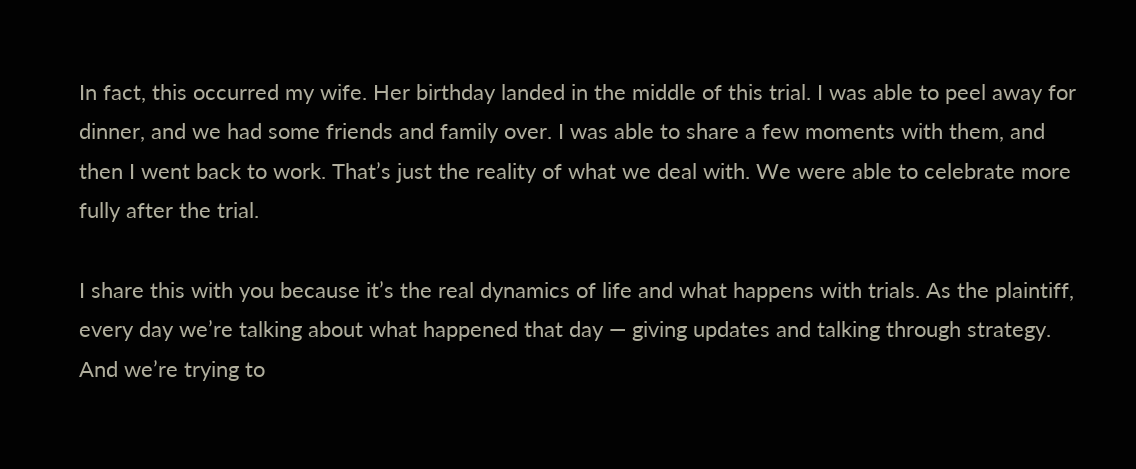In fact, this occurred my wife. Her birthday landed in the middle of this trial. I was able to peel away for dinner, and we had some friends and family over. I was able to share a few moments with them, and then I went back to work. That’s just the reality of what we deal with. We were able to celebrate more fully after the trial.

I share this with you because it’s the real dynamics of life and what happens with trials. As the plaintiff, every day we’re talking about what happened that day — giving updates and talking through strategy. And we’re trying to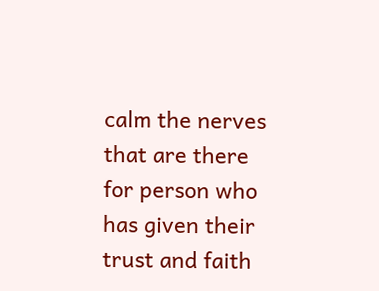calm the nerves that are there for person who has given their trust and faith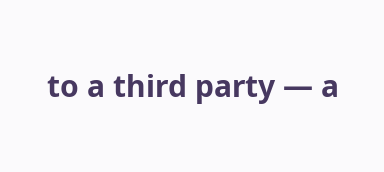to a third party — a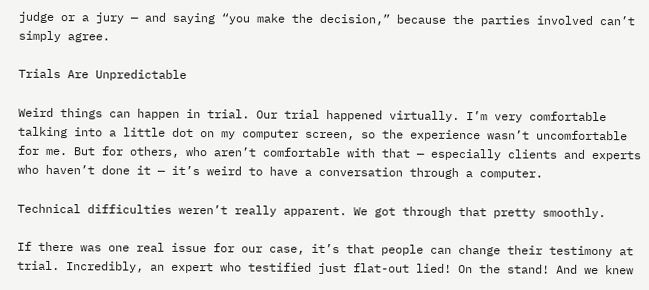judge or a jury — and saying “you make the decision,” because the parties involved can’t simply agree.

Trials Are Unpredictable

Weird things can happen in trial. Our trial happened virtually. I’m very comfortable talking into a little dot on my computer screen, so the experience wasn’t uncomfortable for me. But for others, who aren’t comfortable with that — especially clients and experts who haven’t done it — it’s weird to have a conversation through a computer.

Technical difficulties weren’t really apparent. We got through that pretty smoothly.

If there was one real issue for our case, it’s that people can change their testimony at trial. Incredibly, an expert who testified just flat-out lied! On the stand! And we knew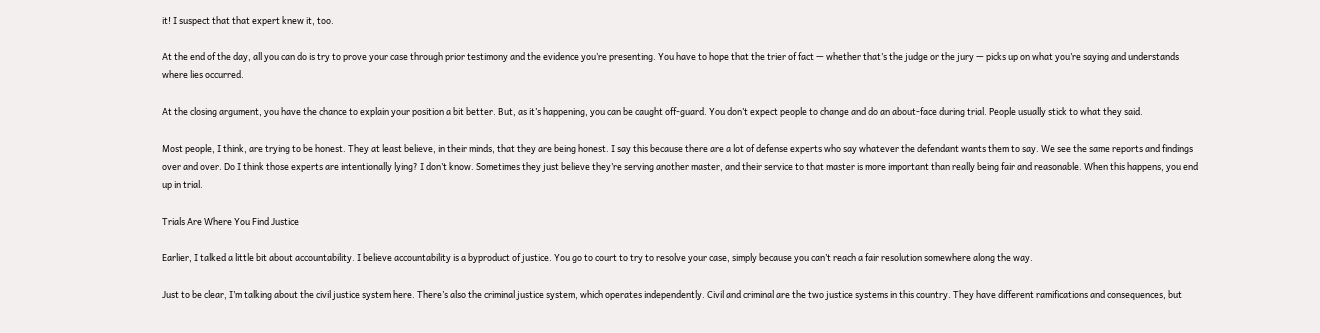it! I suspect that that expert knew it, too.

At the end of the day, all you can do is try to prove your case through prior testimony and the evidence you’re presenting. You have to hope that the trier of fact — whether that’s the judge or the jury — picks up on what you’re saying and understands where lies occurred.

At the closing argument, you have the chance to explain your position a bit better. But, as it’s happening, you can be caught off-guard. You don’t expect people to change and do an about-face during trial. People usually stick to what they said.

Most people, I think, are trying to be honest. They at least believe, in their minds, that they are being honest. I say this because there are a lot of defense experts who say whatever the defendant wants them to say. We see the same reports and findings over and over. Do I think those experts are intentionally lying? I don’t know. Sometimes they just believe they’re serving another master, and their service to that master is more important than really being fair and reasonable. When this happens, you end up in trial.

Trials Are Where You Find Justice

Earlier, I talked a little bit about accountability. I believe accountability is a byproduct of justice. You go to court to try to resolve your case, simply because you can’t reach a fair resolution somewhere along the way.

Just to be clear, I’m talking about the civil justice system here. There’s also the criminal justice system, which operates independently. Civil and criminal are the two justice systems in this country. They have different ramifications and consequences, but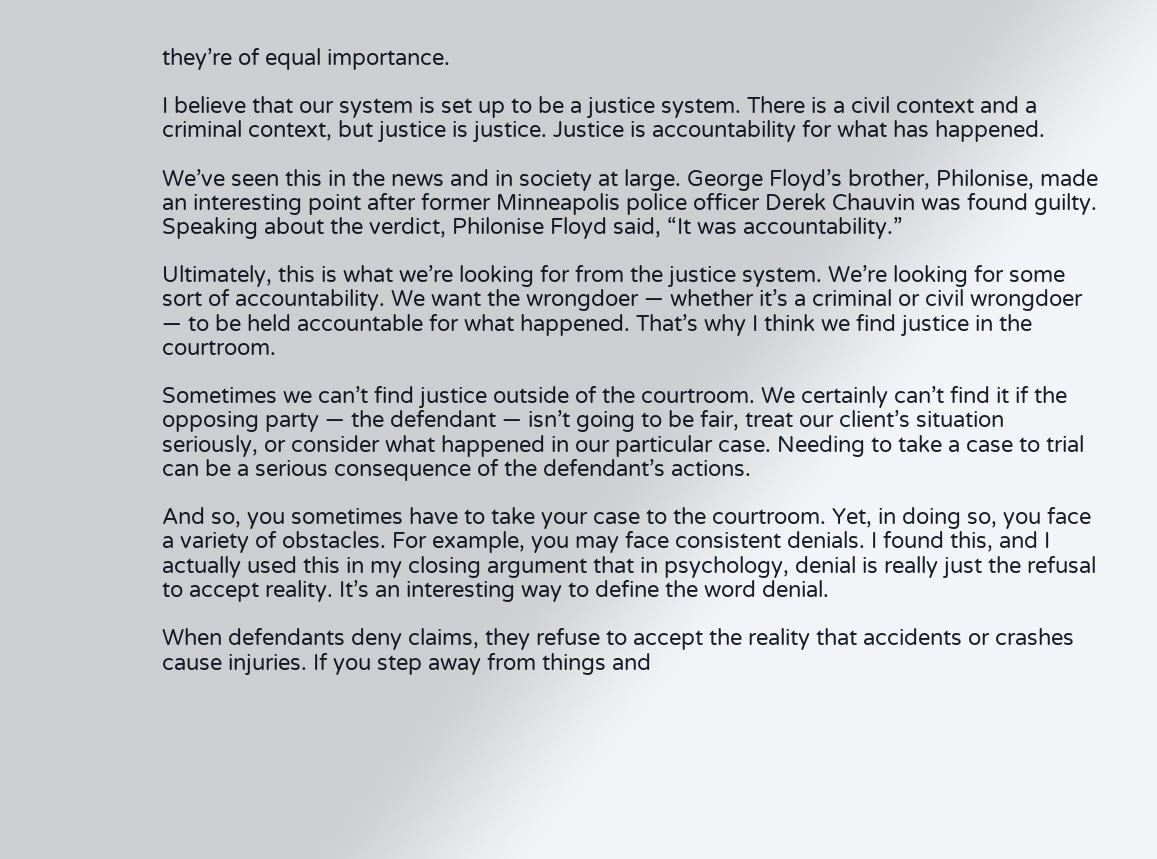they’re of equal importance.

I believe that our system is set up to be a justice system. There is a civil context and a criminal context, but justice is justice. Justice is accountability for what has happened.

We’ve seen this in the news and in society at large. George Floyd’s brother, Philonise, made an interesting point after former Minneapolis police officer Derek Chauvin was found guilty. Speaking about the verdict, Philonise Floyd said, “It was accountability.”

Ultimately, this is what we’re looking for from the justice system. We’re looking for some sort of accountability. We want the wrongdoer — whether it’s a criminal or civil wrongdoer — to be held accountable for what happened. That’s why I think we find justice in the courtroom.

Sometimes we can’t find justice outside of the courtroom. We certainly can’t find it if the opposing party — the defendant — isn’t going to be fair, treat our client’s situation seriously, or consider what happened in our particular case. Needing to take a case to trial can be a serious consequence of the defendant’s actions.

And so, you sometimes have to take your case to the courtroom. Yet, in doing so, you face a variety of obstacles. For example, you may face consistent denials. I found this, and I actually used this in my closing argument that in psychology, denial is really just the refusal to accept reality. It’s an interesting way to define the word denial.

When defendants deny claims, they refuse to accept the reality that accidents or crashes cause injuries. If you step away from things and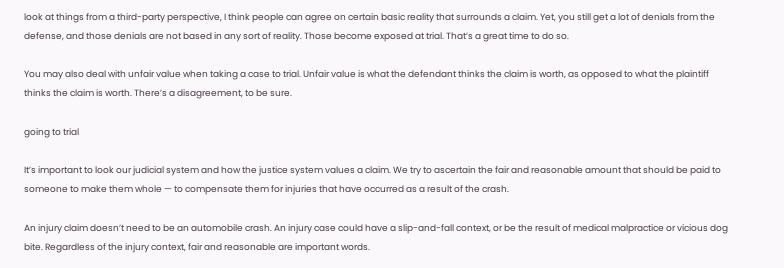look at things from a third-party perspective, I think people can agree on certain basic reality that surrounds a claim. Yet, you still get a lot of denials from the defense, and those denials are not based in any sort of reality. Those become exposed at trial. That’s a great time to do so.

You may also deal with unfair value when taking a case to trial. Unfair value is what the defendant thinks the claim is worth, as opposed to what the plaintiff thinks the claim is worth. There’s a disagreement, to be sure.

going to trial

It’s important to look our judicial system and how the justice system values a claim. We try to ascertain the fair and reasonable amount that should be paid to someone to make them whole — to compensate them for injuries that have occurred as a result of the crash.

An injury claim doesn’t need to be an automobile crash. An injury case could have a slip-and-fall context, or be the result of medical malpractice or vicious dog bite. Regardless of the injury context, fair and reasonable are important words.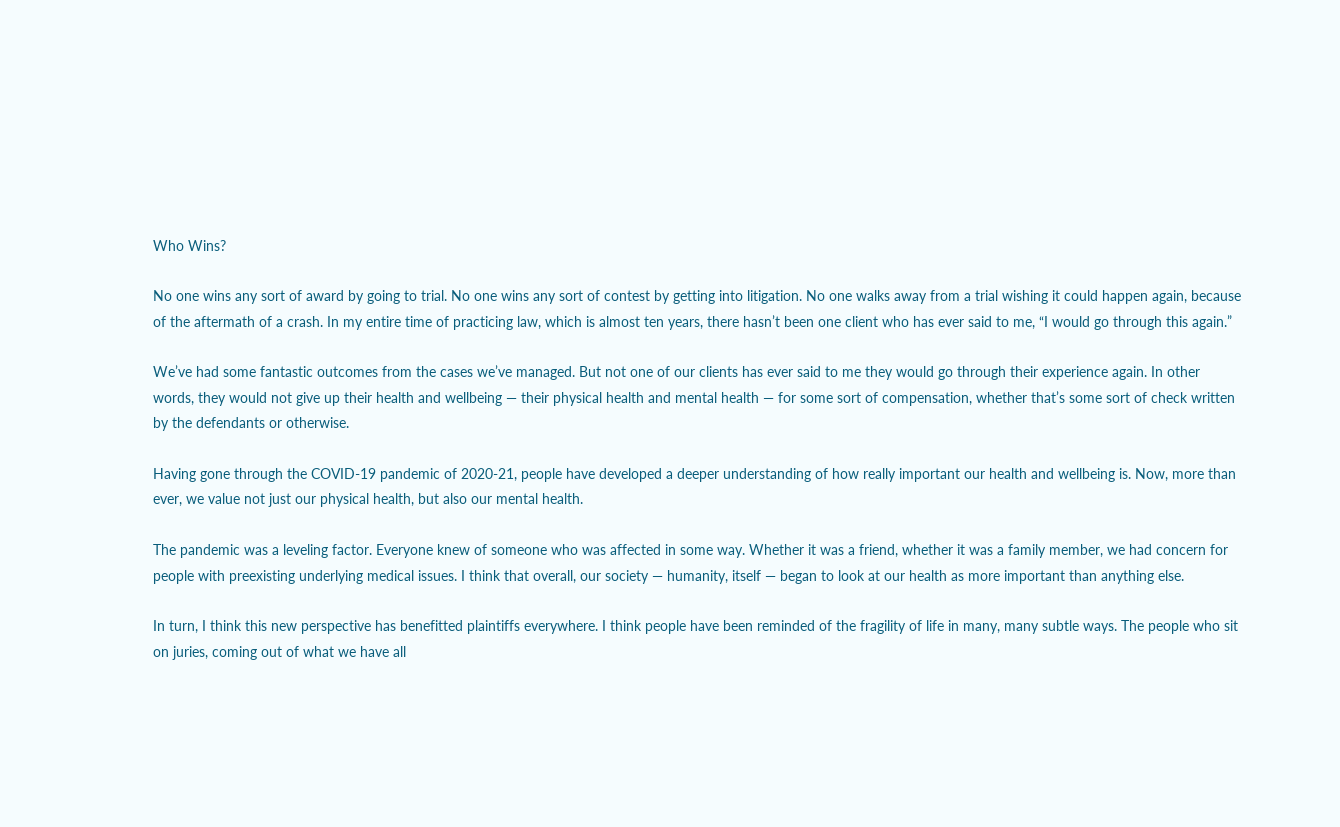Who Wins?

No one wins any sort of award by going to trial. No one wins any sort of contest by getting into litigation. No one walks away from a trial wishing it could happen again, because of the aftermath of a crash. In my entire time of practicing law, which is almost ten years, there hasn’t been one client who has ever said to me, “I would go through this again.”

We’ve had some fantastic outcomes from the cases we’ve managed. But not one of our clients has ever said to me they would go through their experience again. In other words, they would not give up their health and wellbeing — their physical health and mental health — for some sort of compensation, whether that’s some sort of check written by the defendants or otherwise.

Having gone through the COVID-19 pandemic of 2020-21, people have developed a deeper understanding of how really important our health and wellbeing is. Now, more than ever, we value not just our physical health, but also our mental health.

The pandemic was a leveling factor. Everyone knew of someone who was affected in some way. Whether it was a friend, whether it was a family member, we had concern for people with preexisting underlying medical issues. I think that overall, our society — humanity, itself — began to look at our health as more important than anything else.

In turn, I think this new perspective has benefitted plaintiffs everywhere. I think people have been reminded of the fragility of life in many, many subtle ways. The people who sit on juries, coming out of what we have all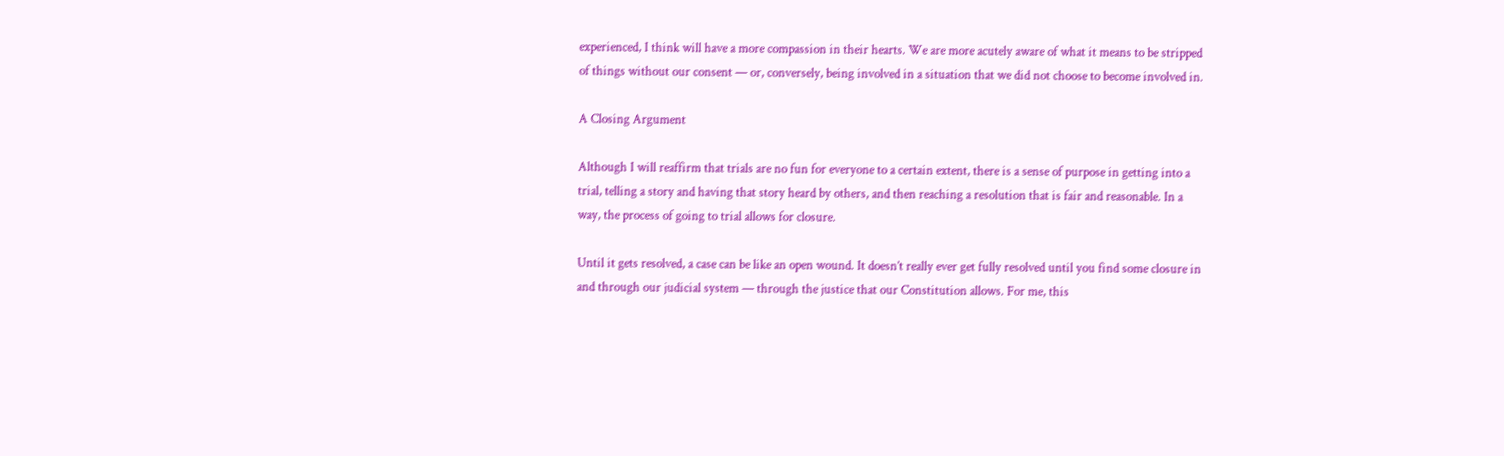experienced, I think will have a more compassion in their hearts. We are more acutely aware of what it means to be stripped of things without our consent — or, conversely, being involved in a situation that we did not choose to become involved in.

A Closing Argument

Although I will reaffirm that trials are no fun for everyone to a certain extent, there is a sense of purpose in getting into a trial, telling a story and having that story heard by others, and then reaching a resolution that is fair and reasonable. In a way, the process of going to trial allows for closure.

Until it gets resolved, a case can be like an open wound. It doesn’t really ever get fully resolved until you find some closure in and through our judicial system — through the justice that our Constitution allows. For me, this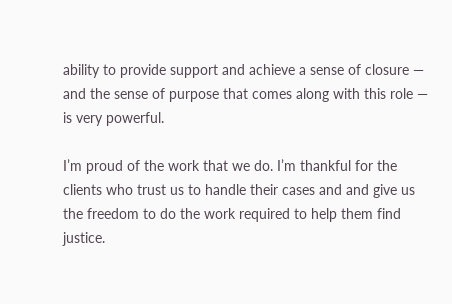ability to provide support and achieve a sense of closure — and the sense of purpose that comes along with this role — is very powerful.

I’m proud of the work that we do. I’m thankful for the clients who trust us to handle their cases and and give us the freedom to do the work required to help them find justice.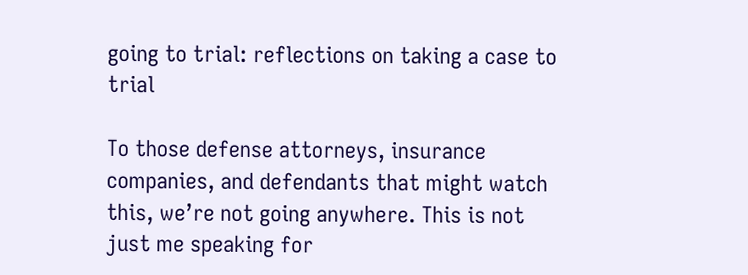going to trial: reflections on taking a case to trial

To those defense attorneys, insurance companies, and defendants that might watch this, we’re not going anywhere. This is not just me speaking for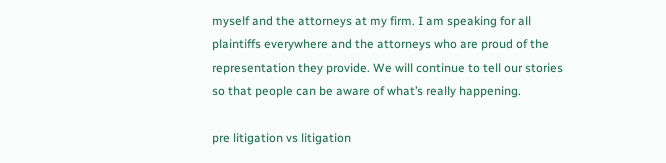myself and the attorneys at my firm. I am speaking for all plaintiffs everywhere and the attorneys who are proud of the representation they provide. We will continue to tell our stories so that people can be aware of what’s really happening.

pre litigation vs litigation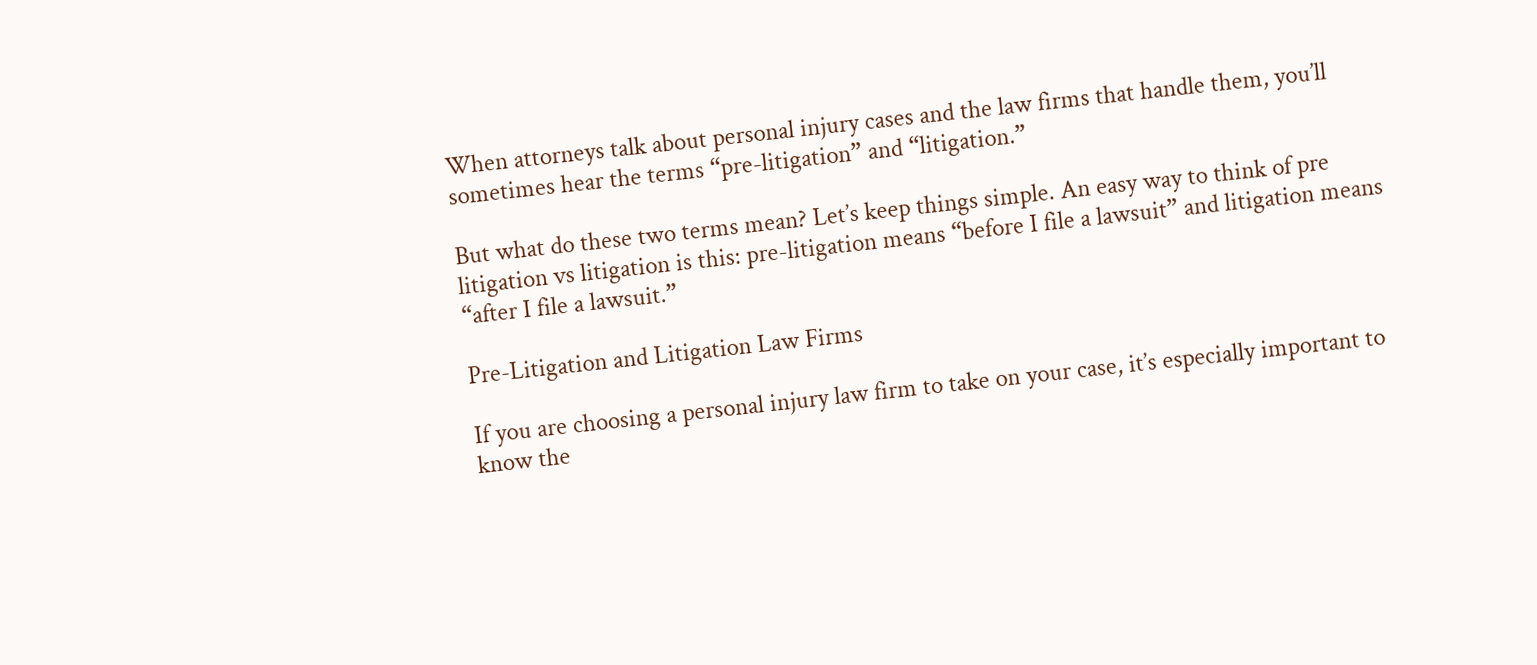When attorneys talk about personal injury cases and the law firms that handle them, you’ll sometimes hear the terms “pre-litigation” and “litigation.”

But what do these two terms mean? Let’s keep things simple. An easy way to think of pre litigation vs litigation is this: pre-litigation means “before I file a lawsuit” and litigation means “after I file a lawsuit.”

Pre-Litigation and Litigation Law Firms

If you are choosing a personal injury law firm to take on your case, it’s especially important to know the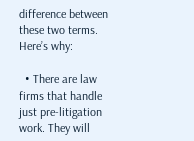difference between these two terms. Here’s why:

  • There are law firms that handle just pre-litigation work. They will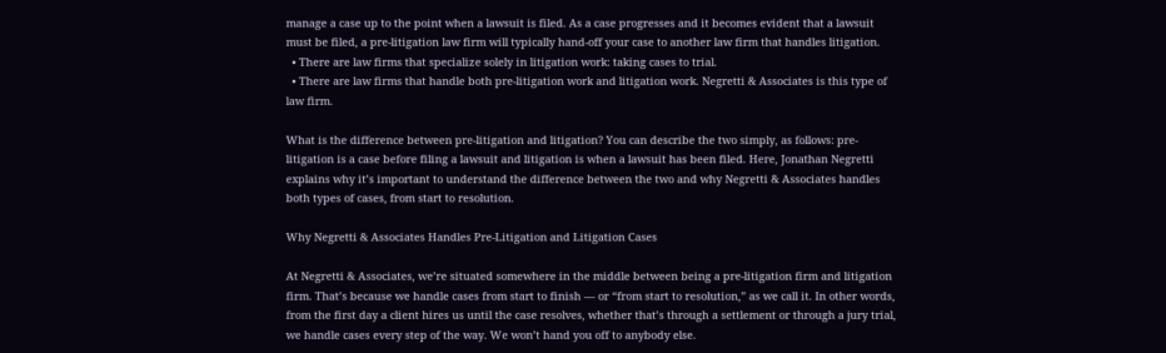manage a case up to the point when a lawsuit is filed. As a case progresses and it becomes evident that a lawsuit must be filed, a pre-litigation law firm will typically hand-off your case to another law firm that handles litigation.
  • There are law firms that specialize solely in litigation work: taking cases to trial.
  • There are law firms that handle both pre-litigation work and litigation work. Negretti & Associates is this type of law firm.

What is the difference between pre-litigation and litigation? You can describe the two simply, as follows: pre-litigation is a case before filing a lawsuit and litigation is when a lawsuit has been filed. Here, Jonathan Negretti explains why it’s important to understand the difference between the two and why Negretti & Associates handles both types of cases, from start to resolution.

Why Negretti & Associates Handles Pre-Litigation and Litigation Cases

At Negretti & Associates, we’re situated somewhere in the middle between being a pre-litigation firm and litigation firm. That’s because we handle cases from start to finish — or “from start to resolution,” as we call it. In other words, from the first day a client hires us until the case resolves, whether that’s through a settlement or through a jury trial, we handle cases every step of the way. We won’t hand you off to anybody else.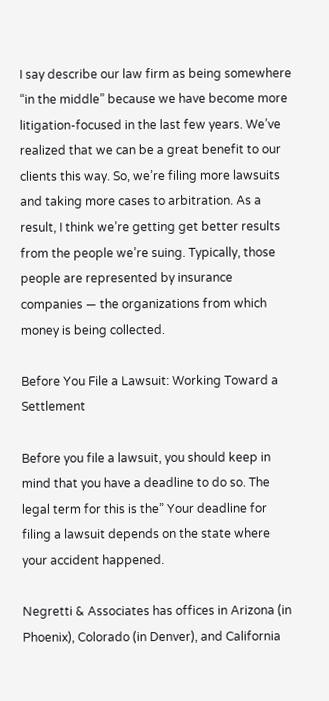I say describe our law firm as being somewhere “in the middle” because we have become more litigation-focused in the last few years. We’ve realized that we can be a great benefit to our clients this way. So, we’re filing more lawsuits and taking more cases to arbitration. As a result, I think we’re getting get better results from the people we’re suing. Typically, those people are represented by insurance companies — the organizations from which money is being collected.

Before You File a Lawsuit: Working Toward a Settlement

Before you file a lawsuit, you should keep in mind that you have a deadline to do so. The legal term for this is the” Your deadline for filing a lawsuit depends on the state where your accident happened.

Negretti & Associates has offices in Arizona (in Phoenix), Colorado (in Denver), and California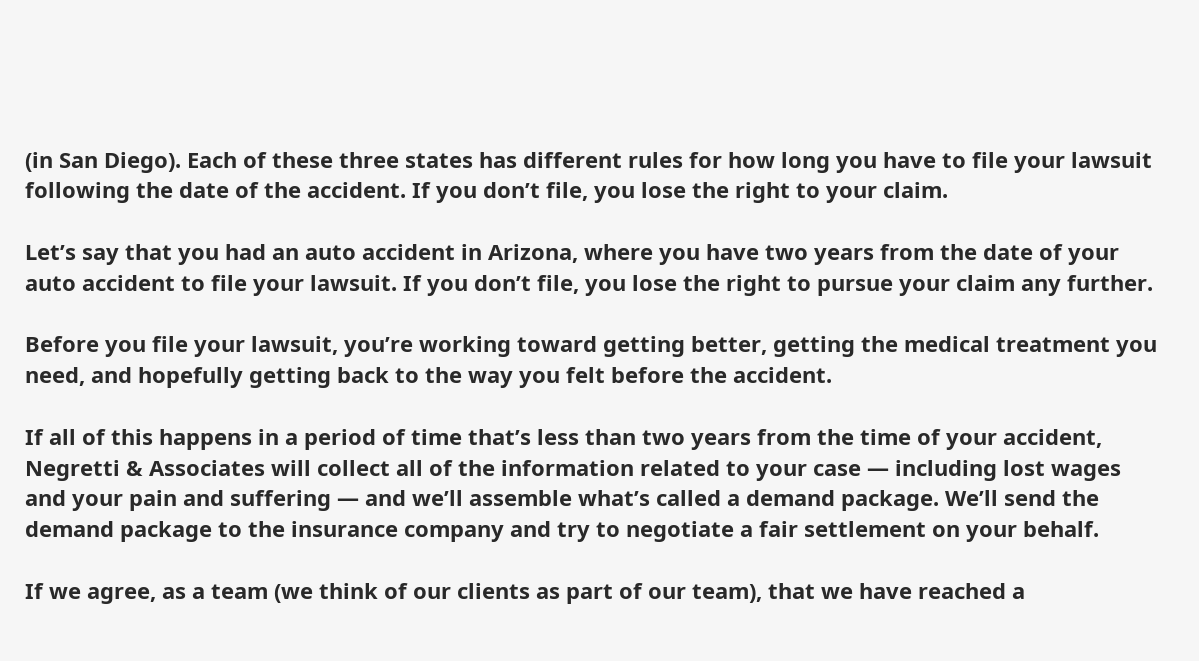(in San Diego). Each of these three states has different rules for how long you have to file your lawsuit following the date of the accident. If you don’t file, you lose the right to your claim.

Let’s say that you had an auto accident in Arizona, where you have two years from the date of your auto accident to file your lawsuit. If you don’t file, you lose the right to pursue your claim any further.

Before you file your lawsuit, you’re working toward getting better, getting the medical treatment you need, and hopefully getting back to the way you felt before the accident.

If all of this happens in a period of time that’s less than two years from the time of your accident, Negretti & Associates will collect all of the information related to your case — including lost wages and your pain and suffering — and we’ll assemble what’s called a demand package. We’ll send the demand package to the insurance company and try to negotiate a fair settlement on your behalf.

If we agree, as a team (we think of our clients as part of our team), that we have reached a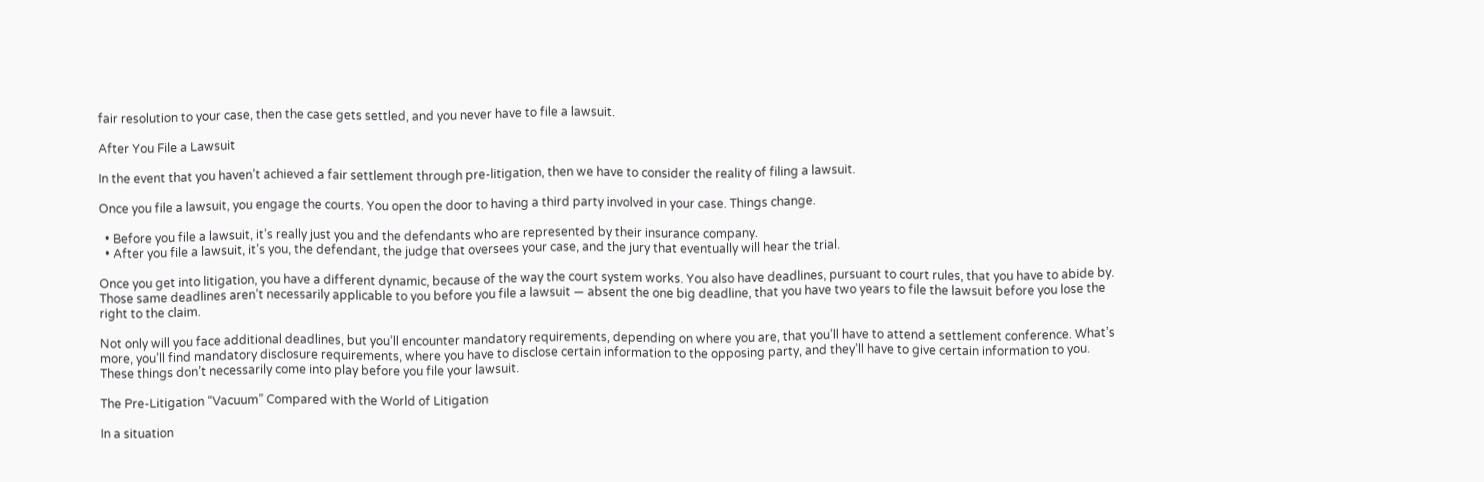fair resolution to your case, then the case gets settled, and you never have to file a lawsuit.

After You File a Lawsuit

In the event that you haven’t achieved a fair settlement through pre-litigation, then we have to consider the reality of filing a lawsuit.

Once you file a lawsuit, you engage the courts. You open the door to having a third party involved in your case. Things change.

  • Before you file a lawsuit, it’s really just you and the defendants who are represented by their insurance company.
  • After you file a lawsuit, it’s you, the defendant, the judge that oversees your case, and the jury that eventually will hear the trial.

Once you get into litigation, you have a different dynamic, because of the way the court system works. You also have deadlines, pursuant to court rules, that you have to abide by. Those same deadlines aren’t necessarily applicable to you before you file a lawsuit — absent the one big deadline, that you have two years to file the lawsuit before you lose the right to the claim.

Not only will you face additional deadlines, but you’ll encounter mandatory requirements, depending on where you are, that you’ll have to attend a settlement conference. What’s more, you’ll find mandatory disclosure requirements, where you have to disclose certain information to the opposing party, and they’ll have to give certain information to you. These things don’t necessarily come into play before you file your lawsuit.

The Pre-Litigation “Vacuum” Compared with the World of Litigation

In a situation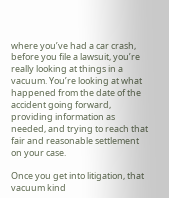where you’ve had a car crash, before you file a lawsuit, you’re really looking at things in a vacuum. You’re looking at what happened from the date of the accident going forward, providing information as needed, and trying to reach that fair and reasonable settlement on your case.

Once you get into litigation, that vacuum kind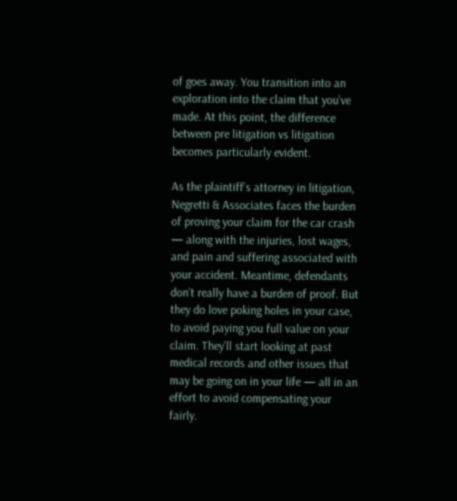of goes away. You transition into an exploration into the claim that you’ve made. At this point, the difference between pre litigation vs litigation becomes particularly evident.

As the plaintiff’s attorney in litigation, Negretti & Associates faces the burden of proving your claim for the car crash — along with the injuries, lost wages, and pain and suffering associated with your accident. Meantime, defendants don’t really have a burden of proof. But they do love poking holes in your case, to avoid paying you full value on your claim. They’ll start looking at past medical records and other issues that may be going on in your life — all in an effort to avoid compensating your fairly.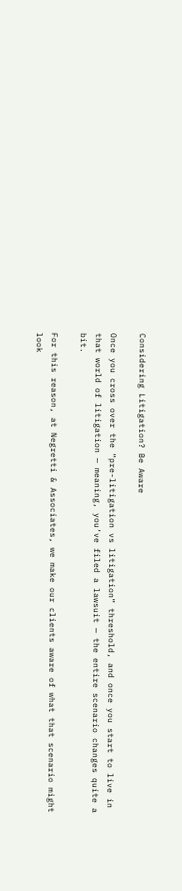Considering Litigation? Be Aware

Once you cross over the “pre-litigation vs litigation” threshold, and once you start to live in that world of litigation — meaning, you’ve filed a lawsuit — the entire scenario changes quite a bit.

For this reason, at Negretti & Associates, we make our clients aware of what that scenario might look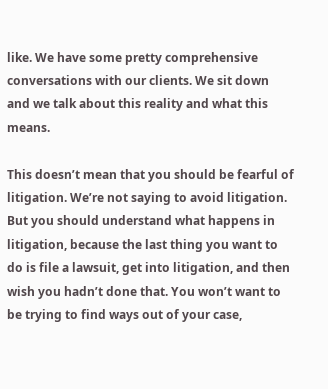like. We have some pretty comprehensive conversations with our clients. We sit down and we talk about this reality and what this means.

This doesn’t mean that you should be fearful of litigation. We’re not saying to avoid litigation. But you should understand what happens in litigation, because the last thing you want to do is file a lawsuit, get into litigation, and then wish you hadn’t done that. You won’t want to be trying to find ways out of your case,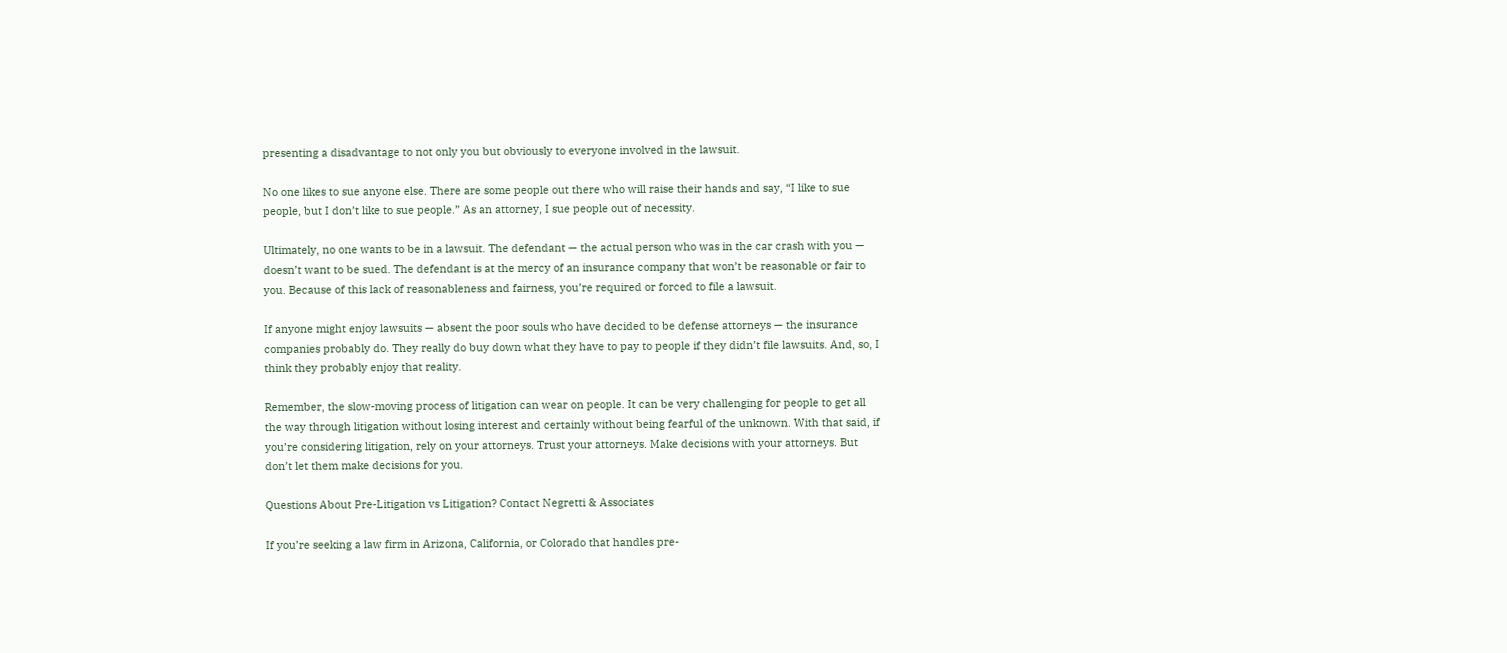presenting a disadvantage to not only you but obviously to everyone involved in the lawsuit.

No one likes to sue anyone else. There are some people out there who will raise their hands and say, “I like to sue people, but I don’t like to sue people.” As an attorney, I sue people out of necessity.

Ultimately, no one wants to be in a lawsuit. The defendant — the actual person who was in the car crash with you — doesn’t want to be sued. The defendant is at the mercy of an insurance company that won’t be reasonable or fair to you. Because of this lack of reasonableness and fairness, you’re required or forced to file a lawsuit.

If anyone might enjoy lawsuits — absent the poor souls who have decided to be defense attorneys — the insurance companies probably do. They really do buy down what they have to pay to people if they didn’t file lawsuits. And, so, I think they probably enjoy that reality.

Remember, the slow-moving process of litigation can wear on people. It can be very challenging for people to get all the way through litigation without losing interest and certainly without being fearful of the unknown. With that said, if you’re considering litigation, rely on your attorneys. Trust your attorneys. Make decisions with your attorneys. But don’t let them make decisions for you.

Questions About Pre-Litigation vs Litigation? Contact Negretti & Associates

If you’re seeking a law firm in Arizona, California, or Colorado that handles pre-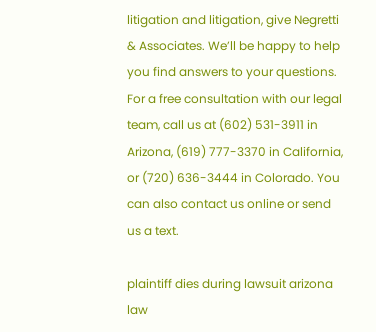litigation and litigation, give Negretti & Associates. We’ll be happy to help you find answers to your questions. For a free consultation with our legal team, call us at (602) 531-3911 in Arizona, (619) 777-3370 in California, or (720) 636-3444 in Colorado. You can also contact us online or send us a text.

plaintiff dies during lawsuit arizona law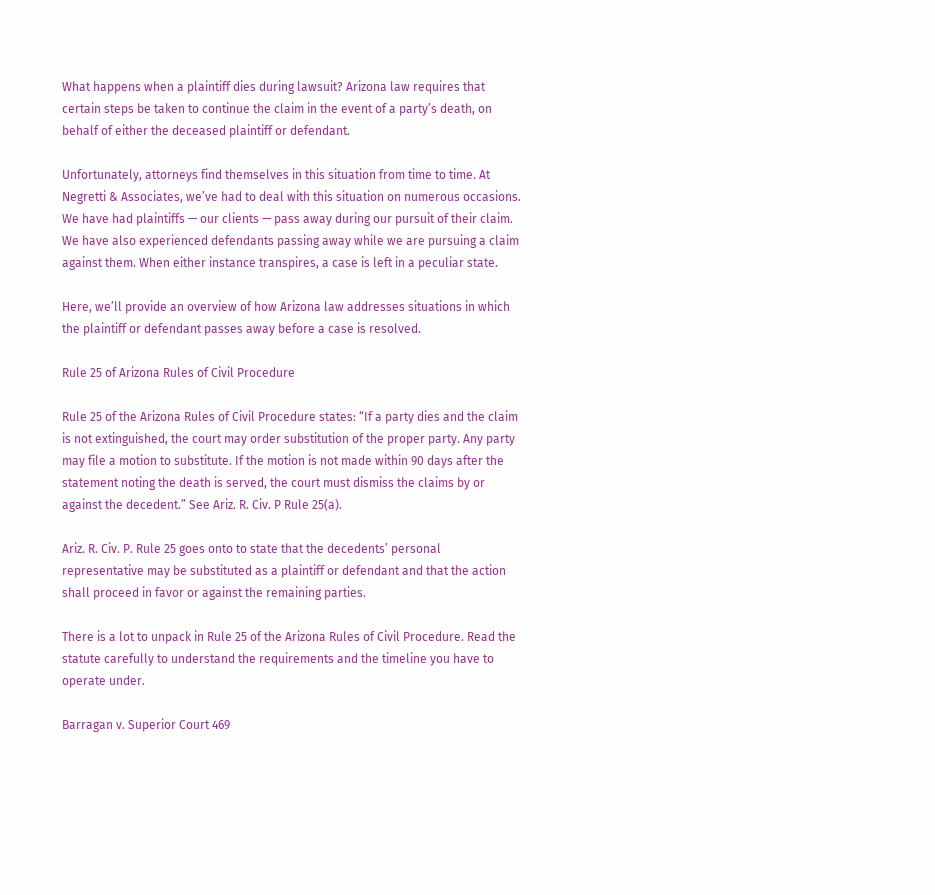What happens when a plaintiff dies during lawsuit? Arizona law requires that certain steps be taken to continue the claim in the event of a party’s death, on behalf of either the deceased plaintiff or defendant.

Unfortunately, attorneys find themselves in this situation from time to time. At Negretti & Associates, we’ve had to deal with this situation on numerous occasions. We have had plaintiffs — our clients — pass away during our pursuit of their claim. We have also experienced defendants passing away while we are pursuing a claim against them. When either instance transpires, a case is left in a peculiar state.

Here, we’ll provide an overview of how Arizona law addresses situations in which the plaintiff or defendant passes away before a case is resolved.

Rule 25 of Arizona Rules of Civil Procedure

Rule 25 of the Arizona Rules of Civil Procedure states: “If a party dies and the claim is not extinguished, the court may order substitution of the proper party. Any party may file a motion to substitute. If the motion is not made within 90 days after the statement noting the death is served, the court must dismiss the claims by or against the decedent.” See Ariz. R. Civ. P Rule 25(a).

Ariz. R. Civ. P. Rule 25 goes onto to state that the decedents’ personal representative may be substituted as a plaintiff or defendant and that the action shall proceed in favor or against the remaining parties.

There is a lot to unpack in Rule 25 of the Arizona Rules of Civil Procedure. Read the statute carefully to understand the requirements and the timeline you have to operate under.

Barragan v. Superior Court 469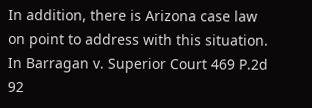In addition, there is Arizona case law on point to address with this situation. In Barragan v. Superior Court 469 P.2d 92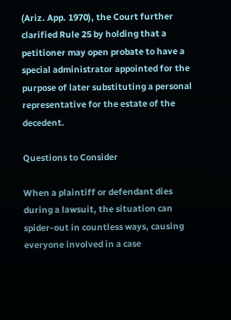(Ariz. App. 1970), the Court further clarified Rule 25 by holding that a petitioner may open probate to have a special administrator appointed for the purpose of later substituting a personal representative for the estate of the decedent.

Questions to Consider

When a plaintiff or defendant dies during a lawsuit, the situation can spider-out in countless ways, causing everyone involved in a case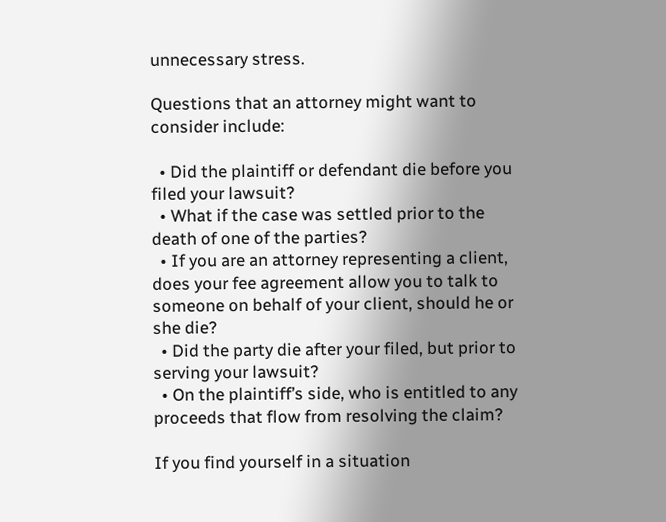unnecessary stress.

Questions that an attorney might want to consider include:

  • Did the plaintiff or defendant die before you filed your lawsuit?
  • What if the case was settled prior to the death of one of the parties?
  • If you are an attorney representing a client, does your fee agreement allow you to talk to someone on behalf of your client, should he or she die?
  • Did the party die after your filed, but prior to serving your lawsuit?
  • On the plaintiff’s side, who is entitled to any proceeds that flow from resolving the claim?

If you find yourself in a situation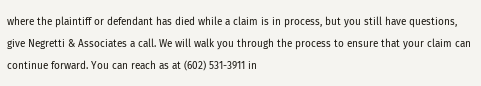where the plaintiff or defendant has died while a claim is in process, but you still have questions, give Negretti & Associates a call. We will walk you through the process to ensure that your claim can continue forward. You can reach as at (602) 531-3911 in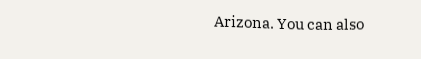Arizona. You can also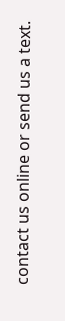contact us online or send us a text.